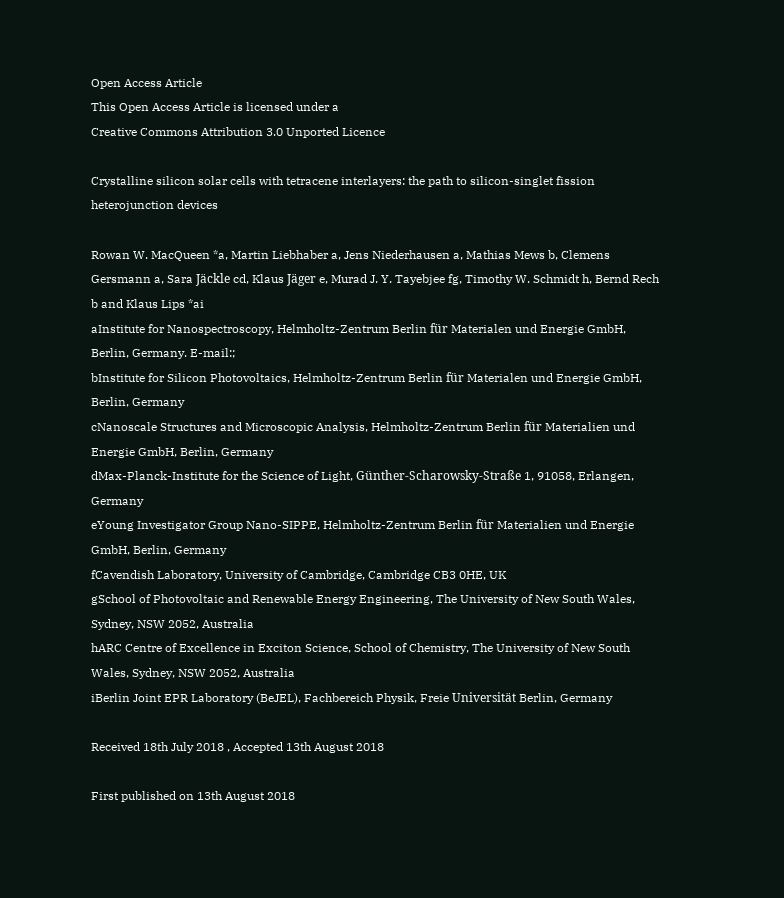Open Access Article
This Open Access Article is licensed under a
Creative Commons Attribution 3.0 Unported Licence

Crystalline silicon solar cells with tetracene interlayers: the path to silicon-singlet fission heterojunction devices

Rowan W. MacQueen *a, Martin Liebhaber a, Jens Niederhausen a, Mathias Mews b, Clemens Gersmann a, Sara Jäckle cd, Klaus Jäger e, Murad J. Y. Tayebjee fg, Timothy W. Schmidt h, Bernd Rech b and Klaus Lips *ai
aInstitute for Nanospectroscopy, Helmholtz-Zentrum Berlin für Materialen und Energie GmbH, Berlin, Germany. E-mail:;
bInstitute for Silicon Photovoltaics, Helmholtz-Zentrum Berlin für Materialen und Energie GmbH, Berlin, Germany
cNanoscale Structures and Microscopic Analysis, Helmholtz-Zentrum Berlin für Materialien und Energie GmbH, Berlin, Germany
dMax-Planck-Institute for the Science of Light, Günther-Scharowsky-Straße 1, 91058, Erlangen, Germany
eYoung Investigator Group Nano-SIPPE, Helmholtz-Zentrum Berlin für Materialien und Energie GmbH, Berlin, Germany
fCavendish Laboratory, University of Cambridge, Cambridge CB3 0HE, UK
gSchool of Photovoltaic and Renewable Energy Engineering, The University of New South Wales, Sydney, NSW 2052, Australia
hARC Centre of Excellence in Exciton Science, School of Chemistry, The University of New South Wales, Sydney, NSW 2052, Australia
iBerlin Joint EPR Laboratory (BeJEL), Fachbereich Physik, Freie Universität Berlin, Germany

Received 18th July 2018 , Accepted 13th August 2018

First published on 13th August 2018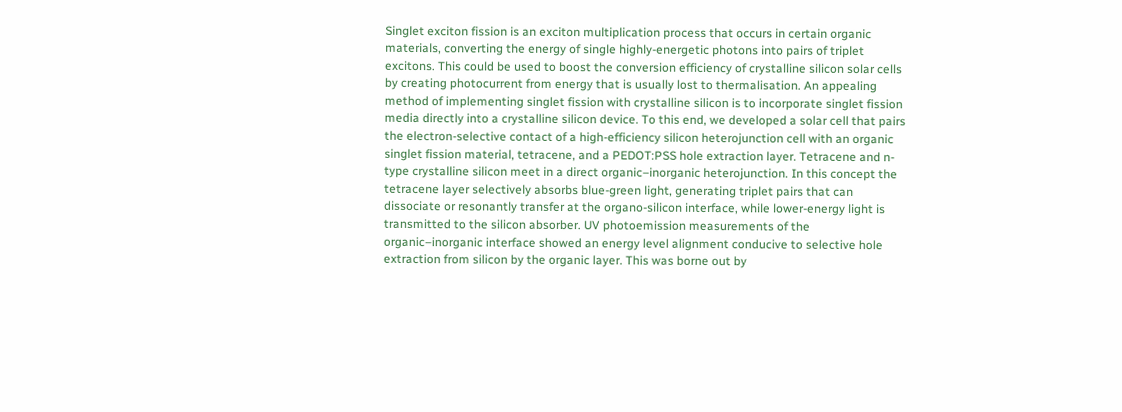Singlet exciton fission is an exciton multiplication process that occurs in certain organic materials, converting the energy of single highly-energetic photons into pairs of triplet excitons. This could be used to boost the conversion efficiency of crystalline silicon solar cells by creating photocurrent from energy that is usually lost to thermalisation. An appealing method of implementing singlet fission with crystalline silicon is to incorporate singlet fission media directly into a crystalline silicon device. To this end, we developed a solar cell that pairs the electron-selective contact of a high-efficiency silicon heterojunction cell with an organic singlet fission material, tetracene, and a PEDOT:PSS hole extraction layer. Tetracene and n-type crystalline silicon meet in a direct organic–inorganic heterojunction. In this concept the tetracene layer selectively absorbs blue-green light, generating triplet pairs that can dissociate or resonantly transfer at the organo-silicon interface, while lower-energy light is transmitted to the silicon absorber. UV photoemission measurements of the organic–inorganic interface showed an energy level alignment conducive to selective hole extraction from silicon by the organic layer. This was borne out by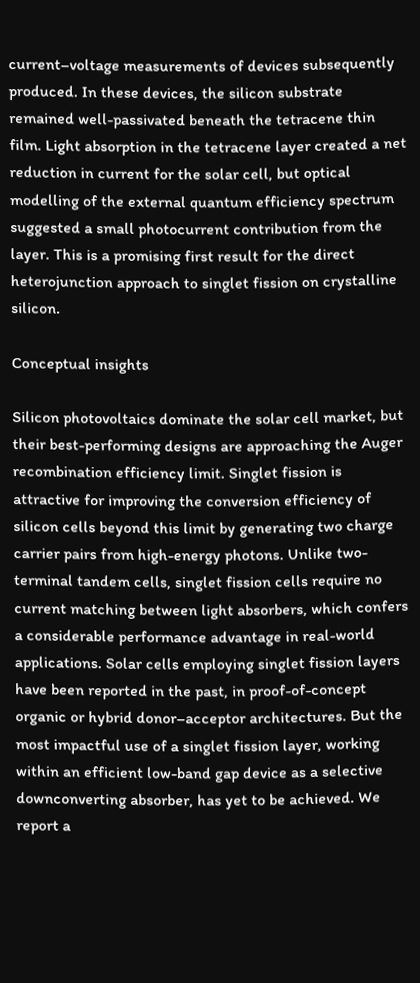current–voltage measurements of devices subsequently produced. In these devices, the silicon substrate remained well-passivated beneath the tetracene thin film. Light absorption in the tetracene layer created a net reduction in current for the solar cell, but optical modelling of the external quantum efficiency spectrum suggested a small photocurrent contribution from the layer. This is a promising first result for the direct heterojunction approach to singlet fission on crystalline silicon.

Conceptual insights

Silicon photovoltaics dominate the solar cell market, but their best-performing designs are approaching the Auger recombination efficiency limit. Singlet fission is attractive for improving the conversion efficiency of silicon cells beyond this limit by generating two charge carrier pairs from high-energy photons. Unlike two-terminal tandem cells, singlet fission cells require no current matching between light absorbers, which confers a considerable performance advantage in real-world applications. Solar cells employing singlet fission layers have been reported in the past, in proof-of-concept organic or hybrid donor–acceptor architectures. But the most impactful use of a singlet fission layer, working within an efficient low-band gap device as a selective downconverting absorber, has yet to be achieved. We report a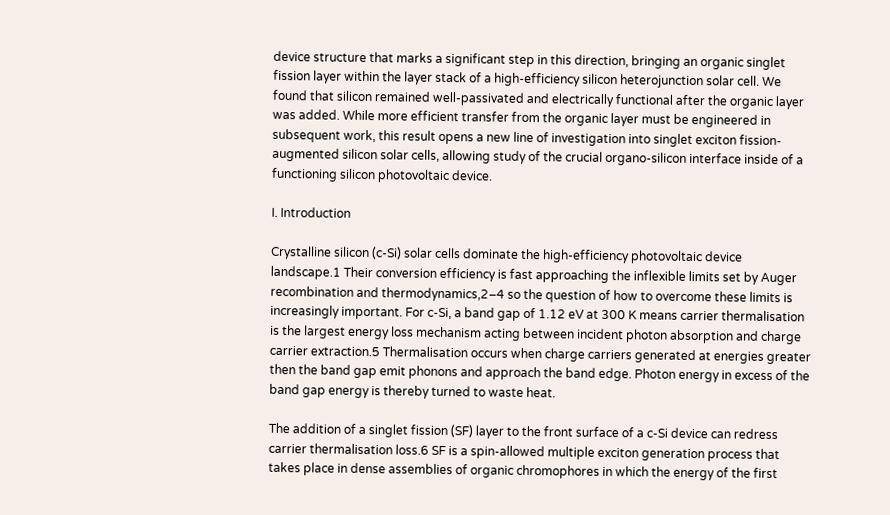device structure that marks a significant step in this direction, bringing an organic singlet fission layer within the layer stack of a high-efficiency silicon heterojunction solar cell. We found that silicon remained well-passivated and electrically functional after the organic layer was added. While more efficient transfer from the organic layer must be engineered in subsequent work, this result opens a new line of investigation into singlet exciton fission-augmented silicon solar cells, allowing study of the crucial organo-silicon interface inside of a functioning silicon photovoltaic device.

I. Introduction

Crystalline silicon (c-Si) solar cells dominate the high-efficiency photovoltaic device landscape.1 Their conversion efficiency is fast approaching the inflexible limits set by Auger recombination and thermodynamics,2–4 so the question of how to overcome these limits is increasingly important. For c-Si, a band gap of 1.12 eV at 300 K means carrier thermalisation is the largest energy loss mechanism acting between incident photon absorption and charge carrier extraction.5 Thermalisation occurs when charge carriers generated at energies greater then the band gap emit phonons and approach the band edge. Photon energy in excess of the band gap energy is thereby turned to waste heat.

The addition of a singlet fission (SF) layer to the front surface of a c-Si device can redress carrier thermalisation loss.6 SF is a spin-allowed multiple exciton generation process that takes place in dense assemblies of organic chromophores in which the energy of the first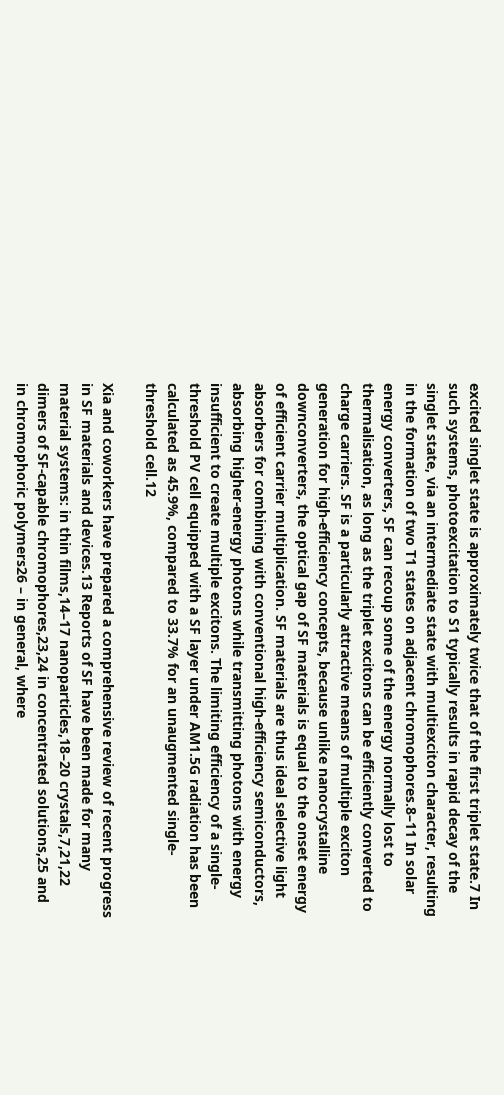excited singlet state is approximately twice that of the first triplet state.7 In such systems, photoexcitation to S1 typically results in rapid decay of the singlet state, via an intermediate state with multiexciton character, resulting in the formation of two T1 states on adjacent chromophores.8–11 In solar energy converters, SF can recoup some of the energy normally lost to thermalisation, as long as the triplet excitons can be efficiently converted to charge carriers. SF is a particularly attractive means of multiple exciton generation for high-efficiency concepts, because unlike nanocrystalline downconverters, the optical gap of SF materials is equal to the onset energy of efficient carrier multiplication. SF materials are thus ideal selective light absorbers for combining with conventional high-efficiency semiconductors, absorbing higher-energy photons while transmitting photons with energy insufficient to create multiple excitons. The limiting efficiency of a single-threshold PV cell equipped with a SF layer under AM1.5G radiation has been calculated as 45.9%, compared to 33.7% for an unaugmented single-threshold cell.12

Xia and coworkers have prepared a comprehensive review of recent progress in SF materials and devices.13 Reports of SF have been made for many material systems: in thin films,14–17 nanoparticles,18–20 crystals,7,21,22 dimers of SF-capable chromophores,23,24 in concentrated solutions,25 and in chromophoric polymers26 – in general, where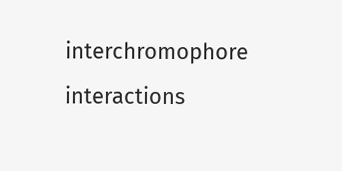interchromophore interactions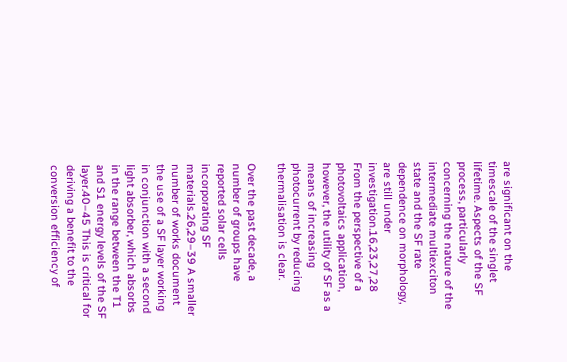are significant on the timescale of the singlet lifetime. Aspects of the SF process, particularly concerning the nature of the intermediate multiexciton state and the SF rate dependence on morphology, are still under investigation.16,23,27,28 From the perspective of a photovoltaics application, however, the utility of SF as a means of increasing photocurrent by reducing thermalisation is clear.

Over the past decade, a number of groups have reported solar cells incorporating SF materials.26,29–39 A smaller number of works document the use of a SF layer working in conjunction with a second light absorber, which absorbs in the range between the T1 and S1 energy levels of the SF layer.40–45 This is critical for deriving a benefit to the conversion efficiency of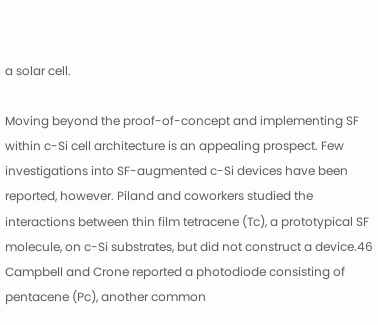a solar cell.

Moving beyond the proof-of-concept and implementing SF within c-Si cell architecture is an appealing prospect. Few investigations into SF-augmented c-Si devices have been reported, however. Piland and coworkers studied the interactions between thin film tetracene (Tc), a prototypical SF molecule, on c-Si substrates, but did not construct a device.46 Campbell and Crone reported a photodiode consisting of pentacene (Pc), another common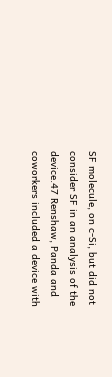SF molecule, on c-Si, but did not consider SF in an analysis of the device.47 Renshaw, Panda and coworkers included a device with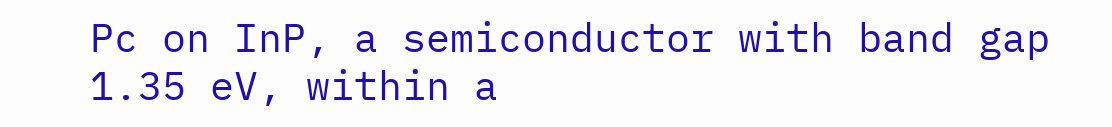Pc on InP, a semiconductor with band gap 1.35 eV, within a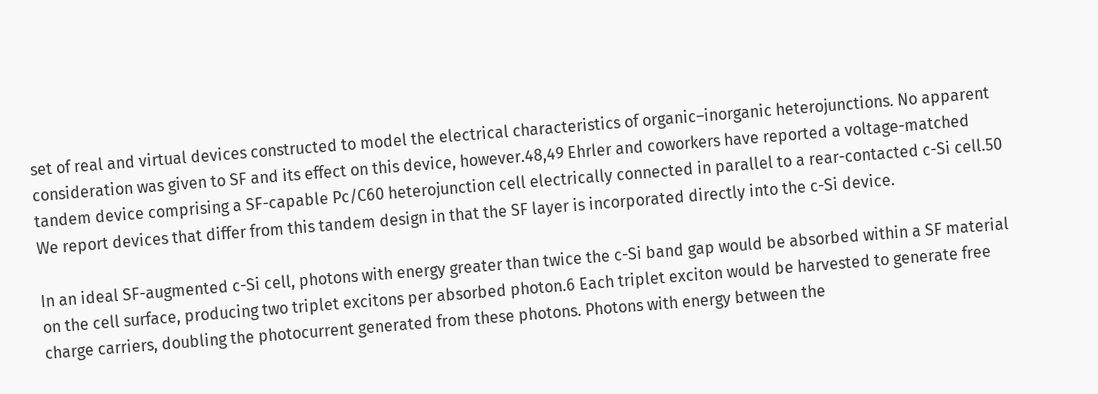set of real and virtual devices constructed to model the electrical characteristics of organic–inorganic heterojunctions. No apparent consideration was given to SF and its effect on this device, however.48,49 Ehrler and coworkers have reported a voltage-matched tandem device comprising a SF-capable Pc/C60 heterojunction cell electrically connected in parallel to a rear-contacted c-Si cell.50 We report devices that differ from this tandem design in that the SF layer is incorporated directly into the c-Si device.

In an ideal SF-augmented c-Si cell, photons with energy greater than twice the c-Si band gap would be absorbed within a SF material on the cell surface, producing two triplet excitons per absorbed photon.6 Each triplet exciton would be harvested to generate free charge carriers, doubling the photocurrent generated from these photons. Photons with energy between the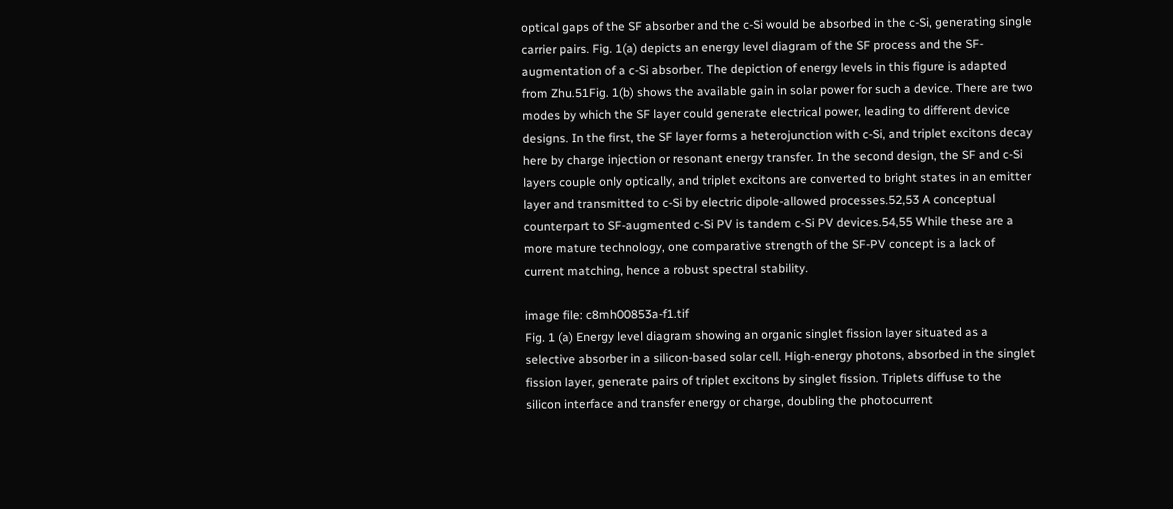optical gaps of the SF absorber and the c-Si would be absorbed in the c-Si, generating single carrier pairs. Fig. 1(a) depicts an energy level diagram of the SF process and the SF-augmentation of a c-Si absorber. The depiction of energy levels in this figure is adapted from Zhu.51Fig. 1(b) shows the available gain in solar power for such a device. There are two modes by which the SF layer could generate electrical power, leading to different device designs. In the first, the SF layer forms a heterojunction with c-Si, and triplet excitons decay here by charge injection or resonant energy transfer. In the second design, the SF and c-Si layers couple only optically, and triplet excitons are converted to bright states in an emitter layer and transmitted to c-Si by electric dipole-allowed processes.52,53 A conceptual counterpart to SF-augmented c-Si PV is tandem c-Si PV devices.54,55 While these are a more mature technology, one comparative strength of the SF-PV concept is a lack of current matching, hence a robust spectral stability.

image file: c8mh00853a-f1.tif
Fig. 1 (a) Energy level diagram showing an organic singlet fission layer situated as a selective absorber in a silicon-based solar cell. High-energy photons, absorbed in the singlet fission layer, generate pairs of triplet excitons by singlet fission. Triplets diffuse to the silicon interface and transfer energy or charge, doubling the photocurrent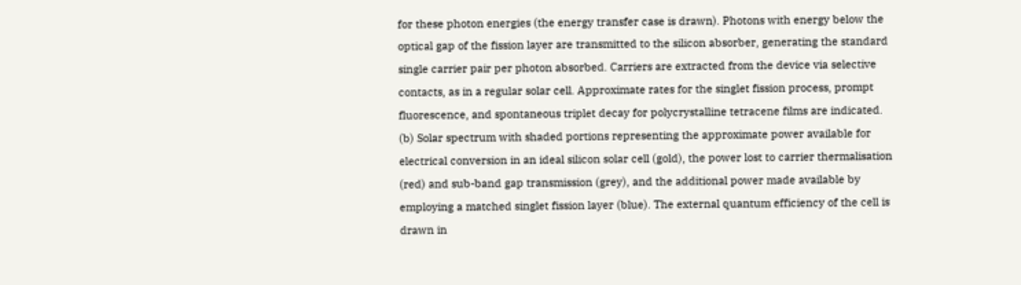for these photon energies (the energy transfer case is drawn). Photons with energy below the optical gap of the fission layer are transmitted to the silicon absorber, generating the standard single carrier pair per photon absorbed. Carriers are extracted from the device via selective contacts, as in a regular solar cell. Approximate rates for the singlet fission process, prompt fluorescence, and spontaneous triplet decay for polycrystalline tetracene films are indicated. (b) Solar spectrum with shaded portions representing the approximate power available for electrical conversion in an ideal silicon solar cell (gold), the power lost to carrier thermalisation (red) and sub-band gap transmission (grey), and the additional power made available by employing a matched singlet fission layer (blue). The external quantum efficiency of the cell is drawn in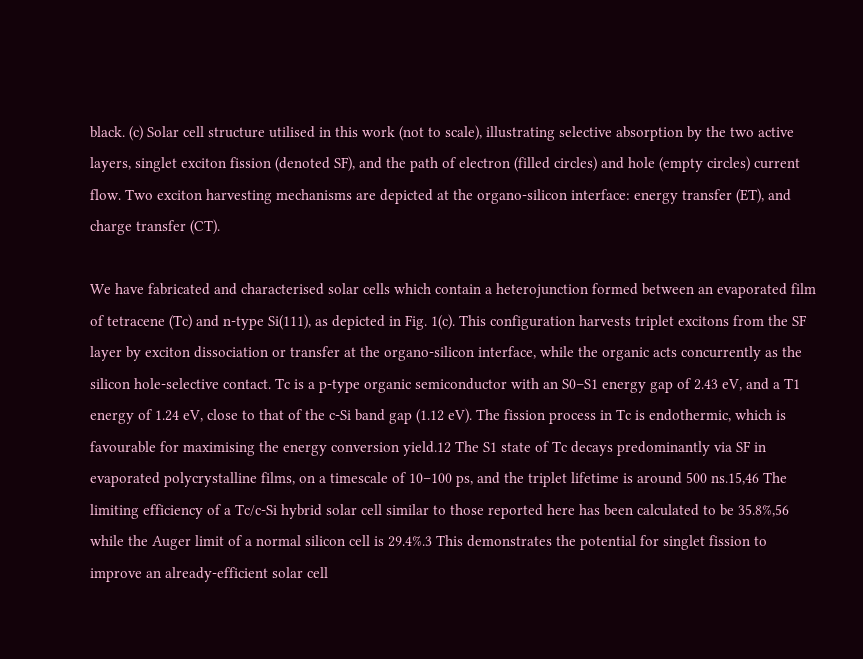black. (c) Solar cell structure utilised in this work (not to scale), illustrating selective absorption by the two active layers, singlet exciton fission (denoted SF), and the path of electron (filled circles) and hole (empty circles) current flow. Two exciton harvesting mechanisms are depicted at the organo-silicon interface: energy transfer (ET), and charge transfer (CT).

We have fabricated and characterised solar cells which contain a heterojunction formed between an evaporated film of tetracene (Tc) and n-type Si(111), as depicted in Fig. 1(c). This configuration harvests triplet excitons from the SF layer by exciton dissociation or transfer at the organo-silicon interface, while the organic acts concurrently as the silicon hole-selective contact. Tc is a p-type organic semiconductor with an S0–S1 energy gap of 2.43 eV, and a T1 energy of 1.24 eV, close to that of the c-Si band gap (1.12 eV). The fission process in Tc is endothermic, which is favourable for maximising the energy conversion yield.12 The S1 state of Tc decays predominantly via SF in evaporated polycrystalline films, on a timescale of 10–100 ps, and the triplet lifetime is around 500 ns.15,46 The limiting efficiency of a Tc/c-Si hybrid solar cell similar to those reported here has been calculated to be 35.8%,56 while the Auger limit of a normal silicon cell is 29.4%.3 This demonstrates the potential for singlet fission to improve an already-efficient solar cell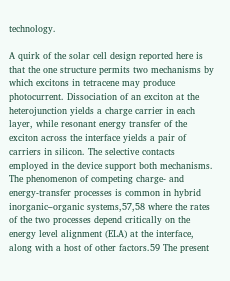technology.

A quirk of the solar cell design reported here is that the one structure permits two mechanisms by which excitons in tetracene may produce photocurrent. Dissociation of an exciton at the heterojunction yields a charge carrier in each layer, while resonant energy transfer of the exciton across the interface yields a pair of carriers in silicon. The selective contacts employed in the device support both mechanisms. The phenomenon of competing charge- and energy-transfer processes is common in hybrid inorganic–organic systems,57,58 where the rates of the two processes depend critically on the energy level alignment (ELA) at the interface, along with a host of other factors.59 The present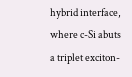hybrid interface, where c-Si abuts a triplet exciton-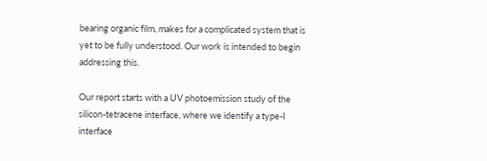bearing organic film, makes for a complicated system that is yet to be fully understood. Our work is intended to begin addressing this.

Our report starts with a UV photoemission study of the silicon-tetracene interface, where we identify a type-I interface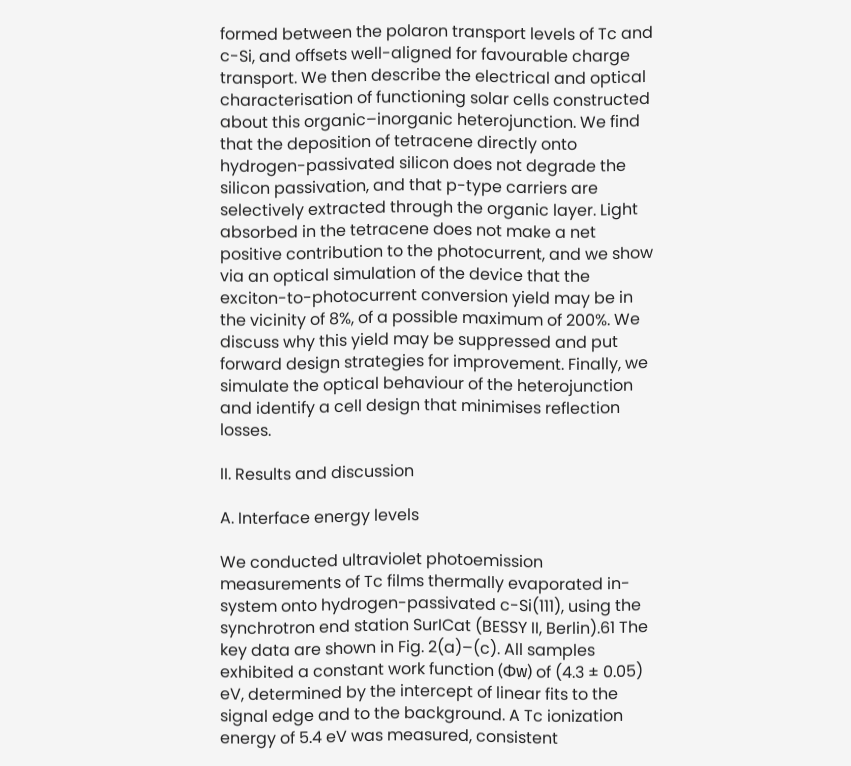formed between the polaron transport levels of Tc and c-Si, and offsets well-aligned for favourable charge transport. We then describe the electrical and optical characterisation of functioning solar cells constructed about this organic–inorganic heterojunction. We find that the deposition of tetracene directly onto hydrogen-passivated silicon does not degrade the silicon passivation, and that p-type carriers are selectively extracted through the organic layer. Light absorbed in the tetracene does not make a net positive contribution to the photocurrent, and we show via an optical simulation of the device that the exciton-to-photocurrent conversion yield may be in the vicinity of 8%, of a possible maximum of 200%. We discuss why this yield may be suppressed and put forward design strategies for improvement. Finally, we simulate the optical behaviour of the heterojunction and identify a cell design that minimises reflection losses.

II. Results and discussion

A. Interface energy levels

We conducted ultraviolet photoemission measurements of Tc films thermally evaporated in-system onto hydrogen-passivated c-Si(111), using the synchrotron end station SurICat (BESSY II, Berlin).61 The key data are shown in Fig. 2(a)–(c). All samples exhibited a constant work function (Φw) of (4.3 ± 0.05) eV, determined by the intercept of linear fits to the signal edge and to the background. A Tc ionization energy of 5.4 eV was measured, consistent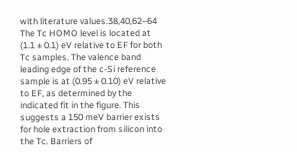with literature values.38,40,62–64 The Tc HOMO level is located at (1.1 ± 0.1) eV relative to EF for both Tc samples. The valence band leading edge of the c-Si reference sample is at (0.95 ± 0.10) eV relative to EF, as determined by the indicated fit in the figure. This suggests a 150 meV barrier exists for hole extraction from silicon into the Tc. Barriers of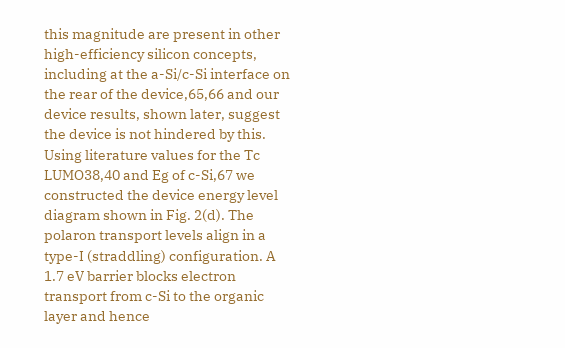this magnitude are present in other high-efficiency silicon concepts, including at the a-Si/c-Si interface on the rear of the device,65,66 and our device results, shown later, suggest the device is not hindered by this. Using literature values for the Tc LUMO38,40 and Eg of c-Si,67 we constructed the device energy level diagram shown in Fig. 2(d). The polaron transport levels align in a type-I (straddling) configuration. A 1.7 eV barrier blocks electron transport from c-Si to the organic layer and hence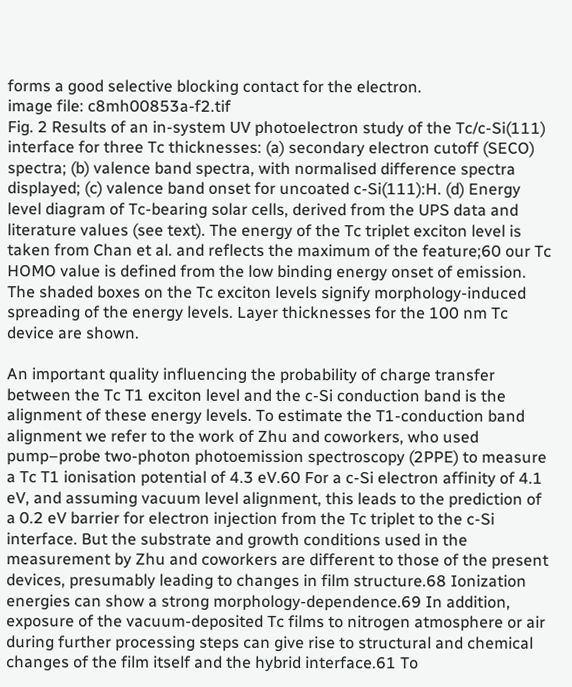forms a good selective blocking contact for the electron.
image file: c8mh00853a-f2.tif
Fig. 2 Results of an in-system UV photoelectron study of the Tc/c-Si(111) interface for three Tc thicknesses: (a) secondary electron cutoff (SECO) spectra; (b) valence band spectra, with normalised difference spectra displayed; (c) valence band onset for uncoated c-Si(111):H. (d) Energy level diagram of Tc-bearing solar cells, derived from the UPS data and literature values (see text). The energy of the Tc triplet exciton level is taken from Chan et al. and reflects the maximum of the feature;60 our Tc HOMO value is defined from the low binding energy onset of emission. The shaded boxes on the Tc exciton levels signify morphology-induced spreading of the energy levels. Layer thicknesses for the 100 nm Tc device are shown.

An important quality influencing the probability of charge transfer between the Tc T1 exciton level and the c-Si conduction band is the alignment of these energy levels. To estimate the T1-conduction band alignment we refer to the work of Zhu and coworkers, who used pump–probe two-photon photoemission spectroscopy (2PPE) to measure a Tc T1 ionisation potential of 4.3 eV.60 For a c-Si electron affinity of 4.1 eV, and assuming vacuum level alignment, this leads to the prediction of a 0.2 eV barrier for electron injection from the Tc triplet to the c-Si interface. But the substrate and growth conditions used in the measurement by Zhu and coworkers are different to those of the present devices, presumably leading to changes in film structure.68 Ionization energies can show a strong morphology-dependence.69 In addition, exposure of the vacuum-deposited Tc films to nitrogen atmosphere or air during further processing steps can give rise to structural and chemical changes of the film itself and the hybrid interface.61 To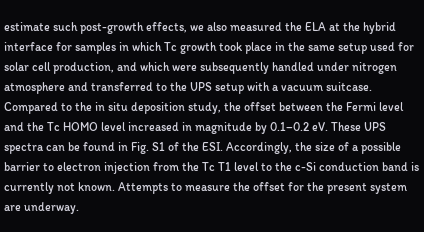estimate such post-growth effects, we also measured the ELA at the hybrid interface for samples in which Tc growth took place in the same setup used for solar cell production, and which were subsequently handled under nitrogen atmosphere and transferred to the UPS setup with a vacuum suitcase. Compared to the in situ deposition study, the offset between the Fermi level and the Tc HOMO level increased in magnitude by 0.1–0.2 eV. These UPS spectra can be found in Fig. S1 of the ESI. Accordingly, the size of a possible barrier to electron injection from the Tc T1 level to the c-Si conduction band is currently not known. Attempts to measure the offset for the present system are underway.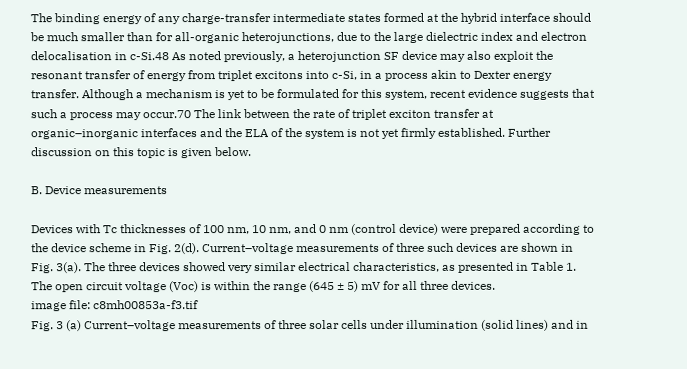The binding energy of any charge-transfer intermediate states formed at the hybrid interface should be much smaller than for all-organic heterojunctions, due to the large dielectric index and electron delocalisation in c-Si.48 As noted previously, a heterojunction SF device may also exploit the resonant transfer of energy from triplet excitons into c-Si, in a process akin to Dexter energy transfer. Although a mechanism is yet to be formulated for this system, recent evidence suggests that such a process may occur.70 The link between the rate of triplet exciton transfer at organic–inorganic interfaces and the ELA of the system is not yet firmly established. Further discussion on this topic is given below.

B. Device measurements

Devices with Tc thicknesses of 100 nm, 10 nm, and 0 nm (control device) were prepared according to the device scheme in Fig. 2(d). Current–voltage measurements of three such devices are shown in Fig. 3(a). The three devices showed very similar electrical characteristics, as presented in Table 1. The open circuit voltage (Voc) is within the range (645 ± 5) mV for all three devices.
image file: c8mh00853a-f3.tif
Fig. 3 (a) Current–voltage measurements of three solar cells under illumination (solid lines) and in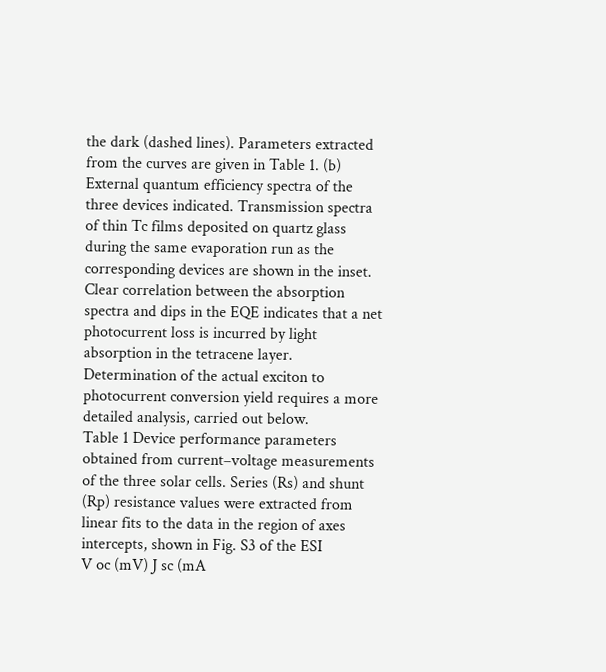the dark (dashed lines). Parameters extracted from the curves are given in Table 1. (b) External quantum efficiency spectra of the three devices indicated. Transmission spectra of thin Tc films deposited on quartz glass during the same evaporation run as the corresponding devices are shown in the inset. Clear correlation between the absorption spectra and dips in the EQE indicates that a net photocurrent loss is incurred by light absorption in the tetracene layer. Determination of the actual exciton to photocurrent conversion yield requires a more detailed analysis, carried out below.
Table 1 Device performance parameters obtained from current–voltage measurements of the three solar cells. Series (Rs) and shunt (Rp) resistance values were extracted from linear fits to the data in the region of axes intercepts, shown in Fig. S3 of the ESI
V oc (mV) J sc (mA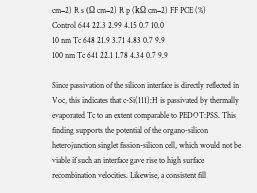cm−2) R s (Ω cm−2) R p (kΩ cm−2) FF PCE (%)
Control 644 22.3 2.99 4.15 0.7 10.0
10 nm Tc 648 21.9 3.71 4.83 0.7 9.9
100 nm Tc 641 22.1 1.78 4.34 0.7 9.9

Since passivation of the silicon interface is directly reflected in Voc, this indicates that c-Si(111):H is passivated by thermally evaporated Tc to an extent comparable to PEDOT:PSS. This finding supports the potential of the organo-silicon heterojunction singlet fission-silicon cell, which would not be viable if such an interface gave rise to high surface recombination velocities. Likewise, a consistent fill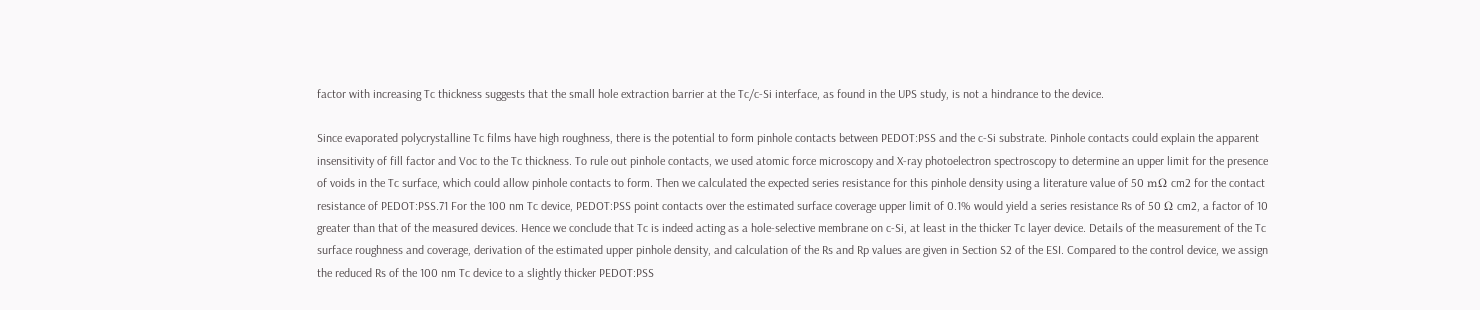factor with increasing Tc thickness suggests that the small hole extraction barrier at the Tc/c-Si interface, as found in the UPS study, is not a hindrance to the device.

Since evaporated polycrystalline Tc films have high roughness, there is the potential to form pinhole contacts between PEDOT:PSS and the c-Si substrate. Pinhole contacts could explain the apparent insensitivity of fill factor and Voc to the Tc thickness. To rule out pinhole contacts, we used atomic force microscopy and X-ray photoelectron spectroscopy to determine an upper limit for the presence of voids in the Tc surface, which could allow pinhole contacts to form. Then we calculated the expected series resistance for this pinhole density using a literature value of 50 mΩ cm2 for the contact resistance of PEDOT:PSS.71 For the 100 nm Tc device, PEDOT:PSS point contacts over the estimated surface coverage upper limit of 0.1% would yield a series resistance Rs of 50 Ω cm2, a factor of 10 greater than that of the measured devices. Hence we conclude that Tc is indeed acting as a hole-selective membrane on c-Si, at least in the thicker Tc layer device. Details of the measurement of the Tc surface roughness and coverage, derivation of the estimated upper pinhole density, and calculation of the Rs and Rp values are given in Section S2 of the ESI. Compared to the control device, we assign the reduced Rs of the 100 nm Tc device to a slightly thicker PEDOT:PSS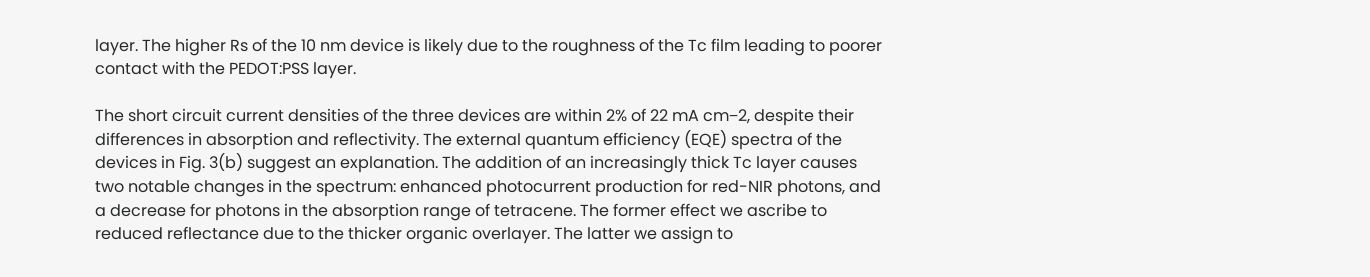layer. The higher Rs of the 10 nm device is likely due to the roughness of the Tc film leading to poorer contact with the PEDOT:PSS layer.

The short circuit current densities of the three devices are within 2% of 22 mA cm−2, despite their differences in absorption and reflectivity. The external quantum efficiency (EQE) spectra of the devices in Fig. 3(b) suggest an explanation. The addition of an increasingly thick Tc layer causes two notable changes in the spectrum: enhanced photocurrent production for red-NIR photons, and a decrease for photons in the absorption range of tetracene. The former effect we ascribe to reduced reflectance due to the thicker organic overlayer. The latter we assign to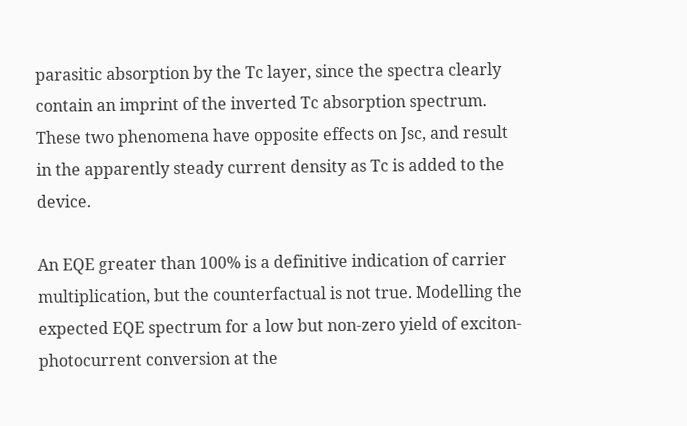parasitic absorption by the Tc layer, since the spectra clearly contain an imprint of the inverted Tc absorption spectrum. These two phenomena have opposite effects on Jsc, and result in the apparently steady current density as Tc is added to the device.

An EQE greater than 100% is a definitive indication of carrier multiplication, but the counterfactual is not true. Modelling the expected EQE spectrum for a low but non-zero yield of exciton-photocurrent conversion at the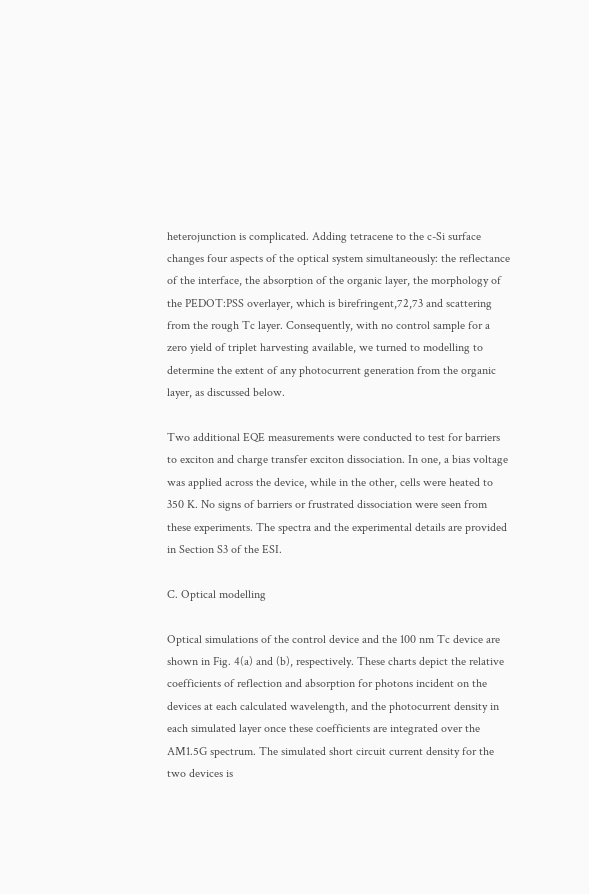heterojunction is complicated. Adding tetracene to the c-Si surface changes four aspects of the optical system simultaneously: the reflectance of the interface, the absorption of the organic layer, the morphology of the PEDOT:PSS overlayer, which is birefringent,72,73 and scattering from the rough Tc layer. Consequently, with no control sample for a zero yield of triplet harvesting available, we turned to modelling to determine the extent of any photocurrent generation from the organic layer, as discussed below.

Two additional EQE measurements were conducted to test for barriers to exciton and charge transfer exciton dissociation. In one, a bias voltage was applied across the device, while in the other, cells were heated to 350 K. No signs of barriers or frustrated dissociation were seen from these experiments. The spectra and the experimental details are provided in Section S3 of the ESI.

C. Optical modelling

Optical simulations of the control device and the 100 nm Tc device are shown in Fig. 4(a) and (b), respectively. These charts depict the relative coefficients of reflection and absorption for photons incident on the devices at each calculated wavelength, and the photocurrent density in each simulated layer once these coefficients are integrated over the AM1.5G spectrum. The simulated short circuit current density for the two devices is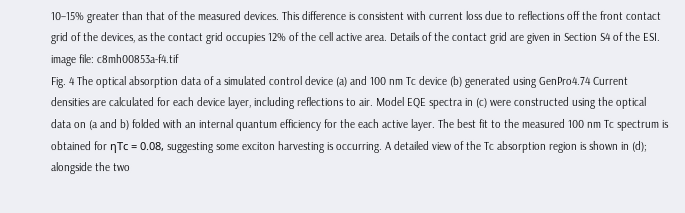10–15% greater than that of the measured devices. This difference is consistent with current loss due to reflections off the front contact grid of the devices, as the contact grid occupies 12% of the cell active area. Details of the contact grid are given in Section S4 of the ESI.
image file: c8mh00853a-f4.tif
Fig. 4 The optical absorption data of a simulated control device (a) and 100 nm Tc device (b) generated using GenPro4.74 Current densities are calculated for each device layer, including reflections to air. Model EQE spectra in (c) were constructed using the optical data on (a and b) folded with an internal quantum efficiency for the each active layer. The best fit to the measured 100 nm Tc spectrum is obtained for ηTc = 0.08, suggesting some exciton harvesting is occurring. A detailed view of the Tc absorption region is shown in (d); alongside the two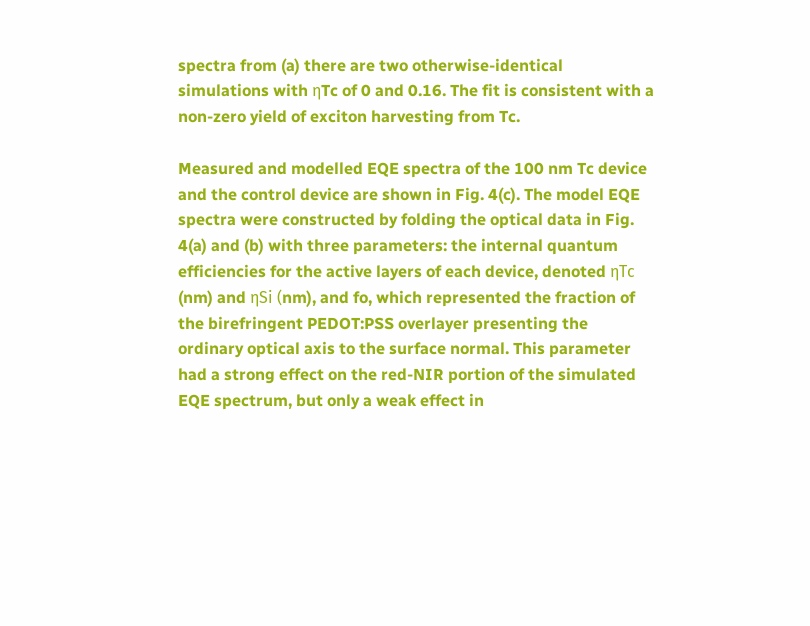spectra from (a) there are two otherwise-identical simulations with ηTc of 0 and 0.16. The fit is consistent with a non-zero yield of exciton harvesting from Tc.

Measured and modelled EQE spectra of the 100 nm Tc device and the control device are shown in Fig. 4(c). The model EQE spectra were constructed by folding the optical data in Fig. 4(a) and (b) with three parameters: the internal quantum efficiencies for the active layers of each device, denoted ηTc (nm) and ηSi (nm), and fo, which represented the fraction of the birefringent PEDOT:PSS overlayer presenting the ordinary optical axis to the surface normal. This parameter had a strong effect on the red-NIR portion of the simulated EQE spectrum, but only a weak effect in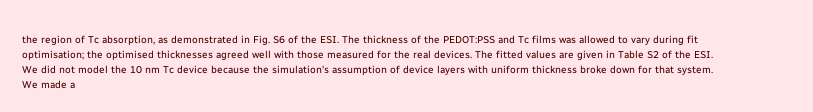the region of Tc absorption, as demonstrated in Fig. S6 of the ESI. The thickness of the PEDOT:PSS and Tc films was allowed to vary during fit optimisation; the optimised thicknesses agreed well with those measured for the real devices. The fitted values are given in Table S2 of the ESI. We did not model the 10 nm Tc device because the simulation's assumption of device layers with uniform thickness broke down for that system. We made a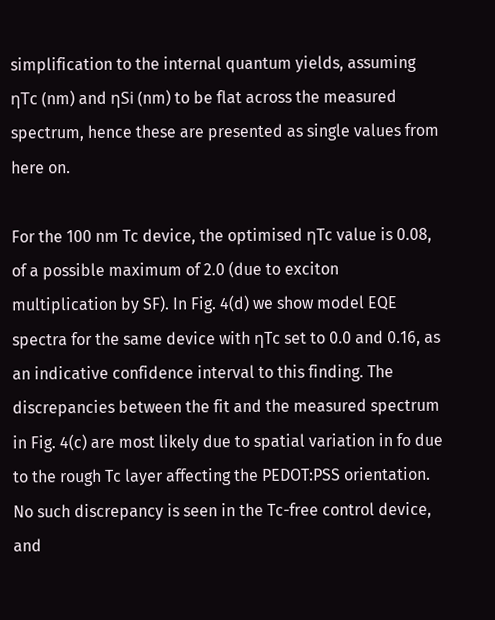simplification to the internal quantum yields, assuming ηTc (nm) and ηSi (nm) to be flat across the measured spectrum, hence these are presented as single values from here on.

For the 100 nm Tc device, the optimised ηTc value is 0.08, of a possible maximum of 2.0 (due to exciton multiplication by SF). In Fig. 4(d) we show model EQE spectra for the same device with ηTc set to 0.0 and 0.16, as an indicative confidence interval to this finding. The discrepancies between the fit and the measured spectrum in Fig. 4(c) are most likely due to spatial variation in fo due to the rough Tc layer affecting the PEDOT:PSS orientation. No such discrepancy is seen in the Tc-free control device, and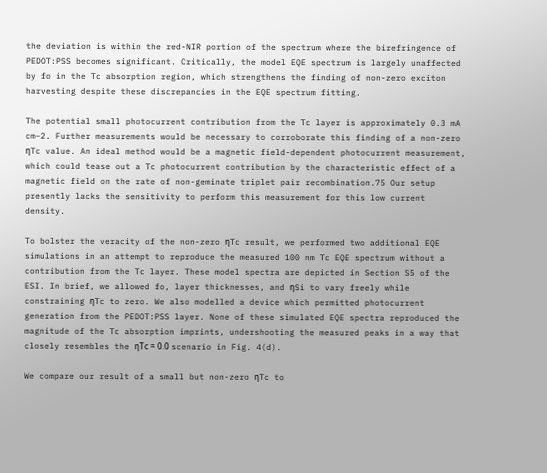the deviation is within the red-NIR portion of the spectrum where the birefringence of PEDOT:PSS becomes significant. Critically, the model EQE spectrum is largely unaffected by fo in the Tc absorption region, which strengthens the finding of non-zero exciton harvesting despite these discrepancies in the EQE spectrum fitting.

The potential small photocurrent contribution from the Tc layer is approximately 0.3 mA cm−2. Further measurements would be necessary to corroborate this finding of a non-zero ηTc value. An ideal method would be a magnetic field-dependent photocurrent measurement, which could tease out a Tc photocurrent contribution by the characteristic effect of a magnetic field on the rate of non-geminate triplet pair recombination.75 Our setup presently lacks the sensitivity to perform this measurement for this low current density.

To bolster the veracity of the non-zero ηTc result, we performed two additional EQE simulations in an attempt to reproduce the measured 100 nm Tc EQE spectrum without a contribution from the Tc layer. These model spectra are depicted in Section S5 of the ESI. In brief, we allowed fo, layer thicknesses, and ηSi to vary freely while constraining ηTc to zero. We also modelled a device which permitted photocurrent generation from the PEDOT:PSS layer. None of these simulated EQE spectra reproduced the magnitude of the Tc absorption imprints, undershooting the measured peaks in a way that closely resembles the ηTc = 0.0 scenario in Fig. 4(d).

We compare our result of a small but non-zero ηTc to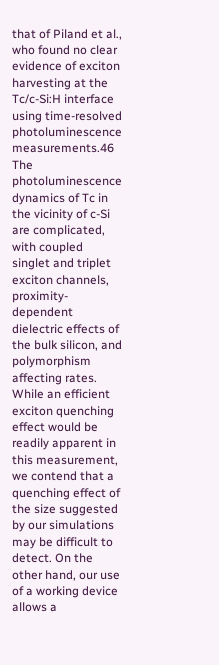that of Piland et al., who found no clear evidence of exciton harvesting at the Tc/c-Si:H interface using time-resolved photoluminescence measurements.46 The photoluminescence dynamics of Tc in the vicinity of c-Si are complicated, with coupled singlet and triplet exciton channels, proximity-dependent dielectric effects of the bulk silicon, and polymorphism affecting rates. While an efficient exciton quenching effect would be readily apparent in this measurement, we contend that a quenching effect of the size suggested by our simulations may be difficult to detect. On the other hand, our use of a working device allows a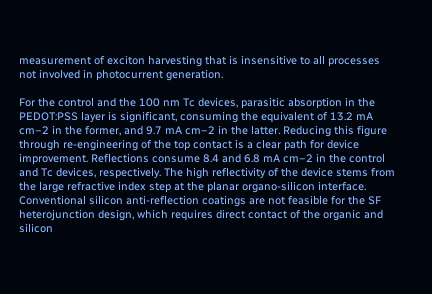measurement of exciton harvesting that is insensitive to all processes not involved in photocurrent generation.

For the control and the 100 nm Tc devices, parasitic absorption in the PEDOT:PSS layer is significant, consuming the equivalent of 13.2 mA cm−2 in the former, and 9.7 mA cm−2 in the latter. Reducing this figure through re-engineering of the top contact is a clear path for device improvement. Reflections consume 8.4 and 6.8 mA cm−2 in the control and Tc devices, respectively. The high reflectivity of the device stems from the large refractive index step at the planar organo-silicon interface. Conventional silicon anti-reflection coatings are not feasible for the SF heterojunction design, which requires direct contact of the organic and silicon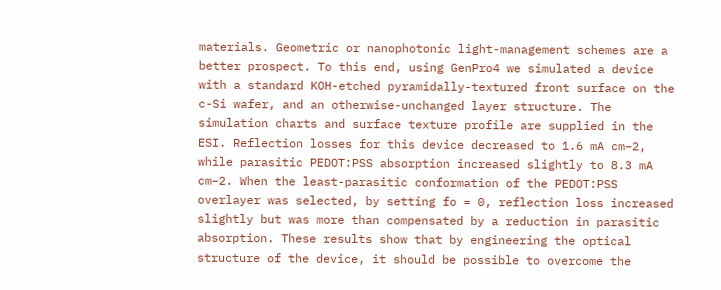materials. Geometric or nanophotonic light-management schemes are a better prospect. To this end, using GenPro4 we simulated a device with a standard KOH-etched pyramidally-textured front surface on the c-Si wafer, and an otherwise-unchanged layer structure. The simulation charts and surface texture profile are supplied in the ESI. Reflection losses for this device decreased to 1.6 mA cm−2, while parasitic PEDOT:PSS absorption increased slightly to 8.3 mA cm−2. When the least-parasitic conformation of the PEDOT:PSS overlayer was selected, by setting fo = 0, reflection loss increased slightly but was more than compensated by a reduction in parasitic absorption. These results show that by engineering the optical structure of the device, it should be possible to overcome the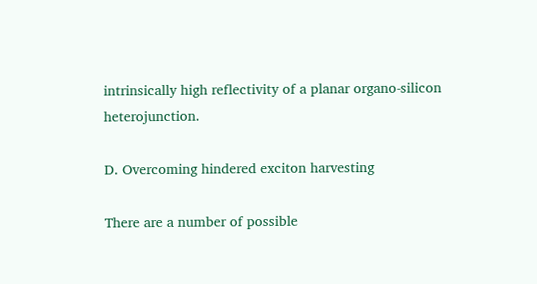intrinsically high reflectivity of a planar organo-silicon heterojunction.

D. Overcoming hindered exciton harvesting

There are a number of possible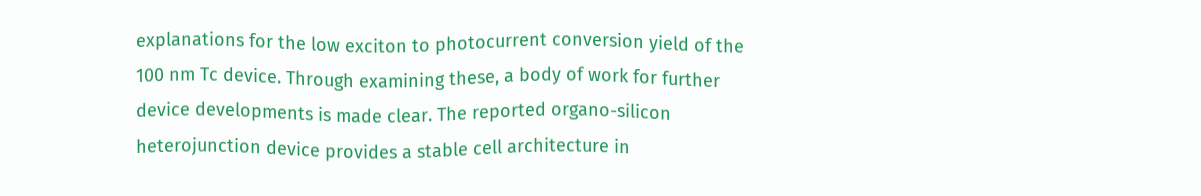explanations for the low exciton to photocurrent conversion yield of the 100 nm Tc device. Through examining these, a body of work for further device developments is made clear. The reported organo-silicon heterojunction device provides a stable cell architecture in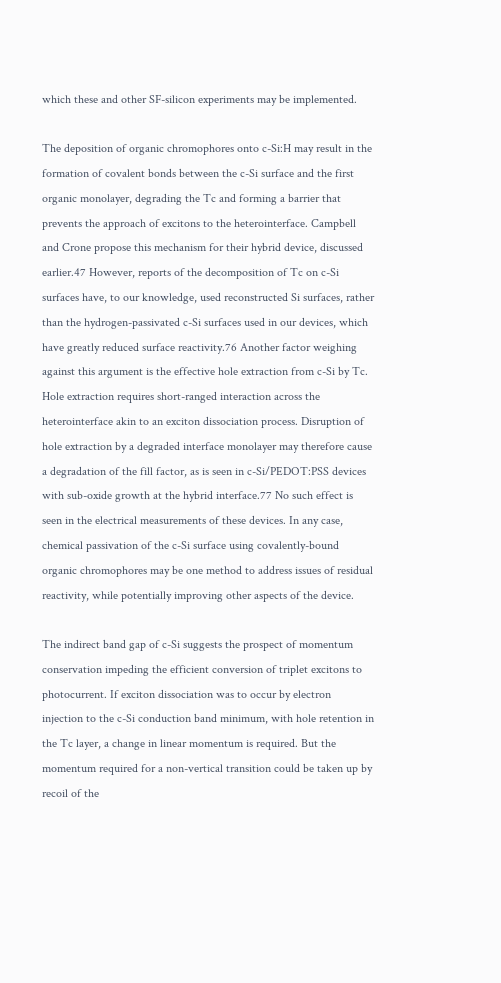which these and other SF-silicon experiments may be implemented.

The deposition of organic chromophores onto c-Si:H may result in the formation of covalent bonds between the c-Si surface and the first organic monolayer, degrading the Tc and forming a barrier that prevents the approach of excitons to the heterointerface. Campbell and Crone propose this mechanism for their hybrid device, discussed earlier.47 However, reports of the decomposition of Tc on c-Si surfaces have, to our knowledge, used reconstructed Si surfaces, rather than the hydrogen-passivated c-Si surfaces used in our devices, which have greatly reduced surface reactivity.76 Another factor weighing against this argument is the effective hole extraction from c-Si by Tc. Hole extraction requires short-ranged interaction across the heterointerface akin to an exciton dissociation process. Disruption of hole extraction by a degraded interface monolayer may therefore cause a degradation of the fill factor, as is seen in c-Si/PEDOT:PSS devices with sub-oxide growth at the hybrid interface.77 No such effect is seen in the electrical measurements of these devices. In any case, chemical passivation of the c-Si surface using covalently-bound organic chromophores may be one method to address issues of residual reactivity, while potentially improving other aspects of the device.

The indirect band gap of c-Si suggests the prospect of momentum conservation impeding the efficient conversion of triplet excitons to photocurrent. If exciton dissociation was to occur by electron injection to the c-Si conduction band minimum, with hole retention in the Tc layer, a change in linear momentum is required. But the momentum required for a non-vertical transition could be taken up by recoil of the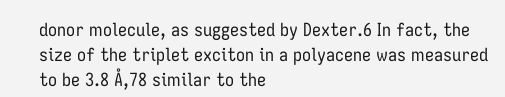donor molecule, as suggested by Dexter.6 In fact, the size of the triplet exciton in a polyacene was measured to be 3.8 Å,78 similar to the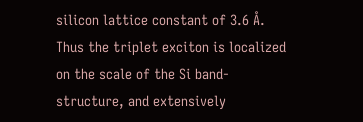silicon lattice constant of 3.6 Å. Thus the triplet exciton is localized on the scale of the Si band-structure, and extensively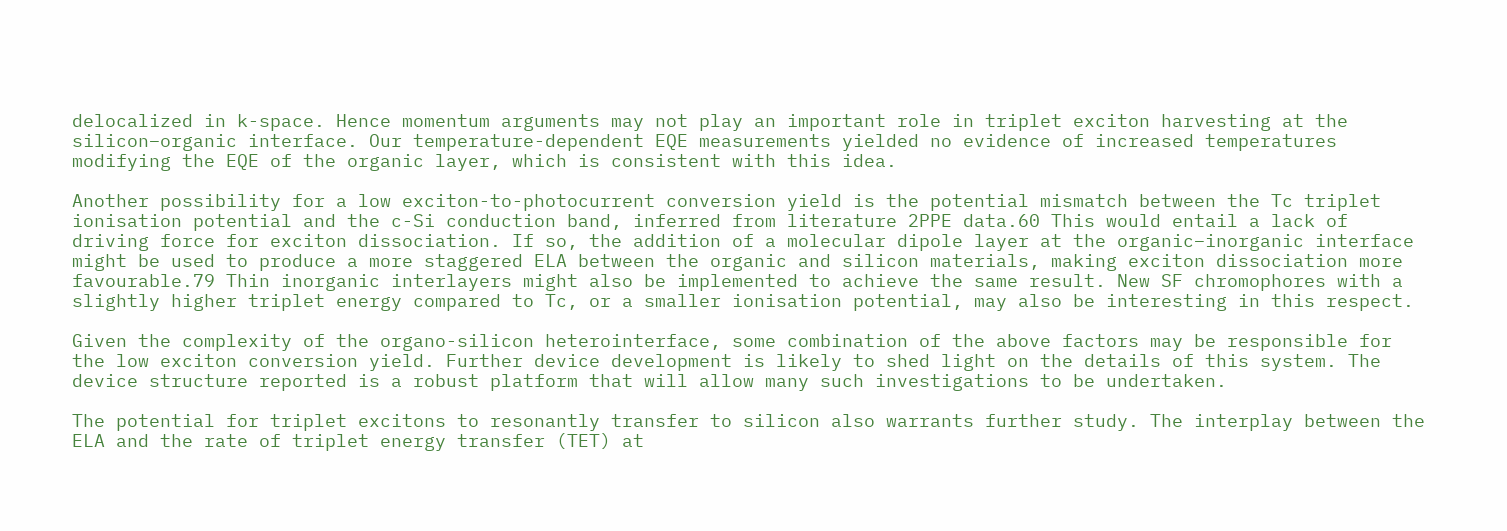delocalized in k-space. Hence momentum arguments may not play an important role in triplet exciton harvesting at the silicon–organic interface. Our temperature-dependent EQE measurements yielded no evidence of increased temperatures modifying the EQE of the organic layer, which is consistent with this idea.

Another possibility for a low exciton-to-photocurrent conversion yield is the potential mismatch between the Tc triplet ionisation potential and the c-Si conduction band, inferred from literature 2PPE data.60 This would entail a lack of driving force for exciton dissociation. If so, the addition of a molecular dipole layer at the organic–inorganic interface might be used to produce a more staggered ELA between the organic and silicon materials, making exciton dissociation more favourable.79 Thin inorganic interlayers might also be implemented to achieve the same result. New SF chromophores with a slightly higher triplet energy compared to Tc, or a smaller ionisation potential, may also be interesting in this respect.

Given the complexity of the organo-silicon heterointerface, some combination of the above factors may be responsible for the low exciton conversion yield. Further device development is likely to shed light on the details of this system. The device structure reported is a robust platform that will allow many such investigations to be undertaken.

The potential for triplet excitons to resonantly transfer to silicon also warrants further study. The interplay between the ELA and the rate of triplet energy transfer (TET) at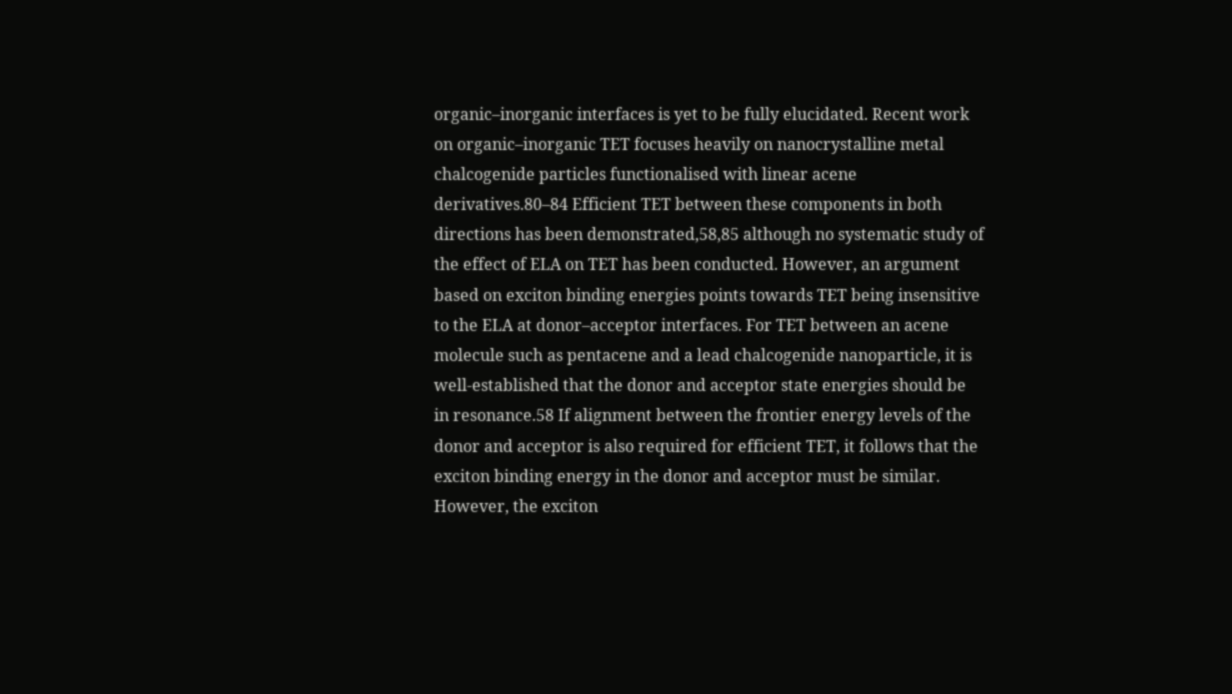organic–inorganic interfaces is yet to be fully elucidated. Recent work on organic–inorganic TET focuses heavily on nanocrystalline metal chalcogenide particles functionalised with linear acene derivatives.80–84 Efficient TET between these components in both directions has been demonstrated,58,85 although no systematic study of the effect of ELA on TET has been conducted. However, an argument based on exciton binding energies points towards TET being insensitive to the ELA at donor–acceptor interfaces. For TET between an acene molecule such as pentacene and a lead chalcogenide nanoparticle, it is well-established that the donor and acceptor state energies should be in resonance.58 If alignment between the frontier energy levels of the donor and acceptor is also required for efficient TET, it follows that the exciton binding energy in the donor and acceptor must be similar. However, the exciton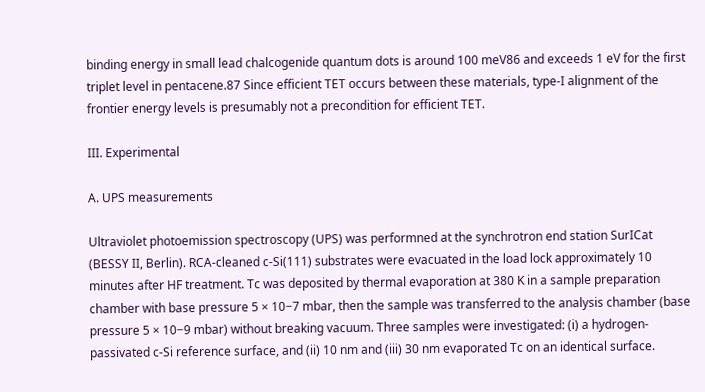binding energy in small lead chalcogenide quantum dots is around 100 meV86 and exceeds 1 eV for the first triplet level in pentacene.87 Since efficient TET occurs between these materials, type-I alignment of the frontier energy levels is presumably not a precondition for efficient TET.

III. Experimental

A. UPS measurements

Ultraviolet photoemission spectroscopy (UPS) was performned at the synchrotron end station SurICat (BESSY II, Berlin). RCA-cleaned c-Si(111) substrates were evacuated in the load lock approximately 10 minutes after HF treatment. Tc was deposited by thermal evaporation at 380 K in a sample preparation chamber with base pressure 5 × 10−7 mbar, then the sample was transferred to the analysis chamber (base pressure 5 × 10−9 mbar) without breaking vacuum. Three samples were investigated: (i) a hydrogen-passivated c-Si reference surface, and (ii) 10 nm and (iii) 30 nm evaporated Tc on an identical surface.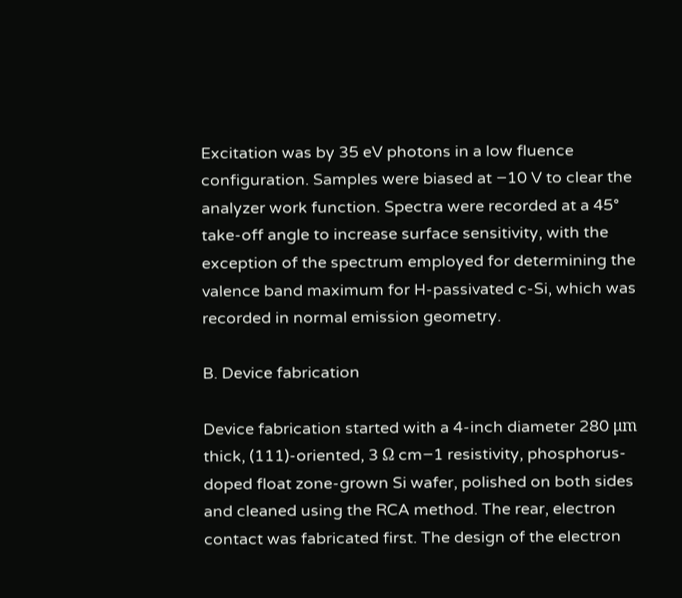Excitation was by 35 eV photons in a low fluence configuration. Samples were biased at −10 V to clear the analyzer work function. Spectra were recorded at a 45° take-off angle to increase surface sensitivity, with the exception of the spectrum employed for determining the valence band maximum for H-passivated c-Si, which was recorded in normal emission geometry.

B. Device fabrication

Device fabrication started with a 4-inch diameter 280 μm thick, (111)-oriented, 3 Ω cm−1 resistivity, phosphorus-doped float zone-grown Si wafer, polished on both sides and cleaned using the RCA method. The rear, electron contact was fabricated first. The design of the electron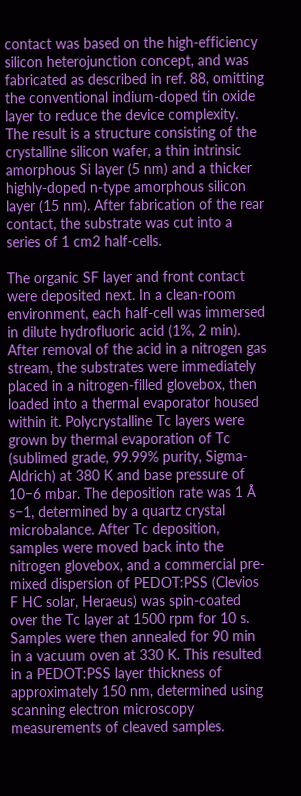contact was based on the high-efficiency silicon heterojunction concept, and was fabricated as described in ref. 88, omitting the conventional indium-doped tin oxide layer to reduce the device complexity. The result is a structure consisting of the crystalline silicon wafer, a thin intrinsic amorphous Si layer (5 nm) and a thicker highly-doped n-type amorphous silicon layer (15 nm). After fabrication of the rear contact, the substrate was cut into a series of 1 cm2 half-cells.

The organic SF layer and front contact were deposited next. In a clean-room environment, each half-cell was immersed in dilute hydrofluoric acid (1%, 2 min). After removal of the acid in a nitrogen gas stream, the substrates were immediately placed in a nitrogen-filled glovebox, then loaded into a thermal evaporator housed within it. Polycrystalline Tc layers were grown by thermal evaporation of Tc (sublimed grade, 99.99% purity, Sigma-Aldrich) at 380 K and base pressure of 10−6 mbar. The deposition rate was 1 Å s−1, determined by a quartz crystal microbalance. After Tc deposition, samples were moved back into the nitrogen glovebox, and a commercial pre-mixed dispersion of PEDOT:PSS (Clevios F HC solar, Heraeus) was spin-coated over the Tc layer at 1500 rpm for 10 s. Samples were then annealed for 90 min in a vacuum oven at 330 K. This resulted in a PEDOT:PSS layer thickness of approximately 150 nm, determined using scanning electron microscopy measurements of cleaved samples.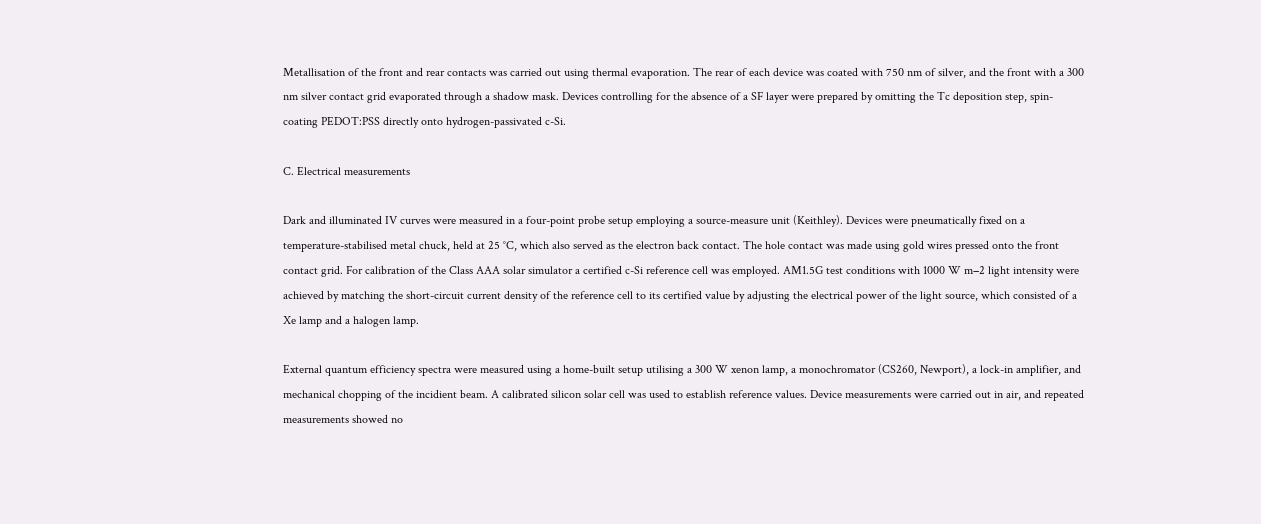Metallisation of the front and rear contacts was carried out using thermal evaporation. The rear of each device was coated with 750 nm of silver, and the front with a 300 nm silver contact grid evaporated through a shadow mask. Devices controlling for the absence of a SF layer were prepared by omitting the Tc deposition step, spin-coating PEDOT:PSS directly onto hydrogen-passivated c-Si.

C. Electrical measurements

Dark and illuminated IV curves were measured in a four-point probe setup employing a source-measure unit (Keithley). Devices were pneumatically fixed on a temperature-stabilised metal chuck, held at 25 °C, which also served as the electron back contact. The hole contact was made using gold wires pressed onto the front contact grid. For calibration of the Class AAA solar simulator a certified c-Si reference cell was employed. AM1.5G test conditions with 1000 W m−2 light intensity were achieved by matching the short-circuit current density of the reference cell to its certified value by adjusting the electrical power of the light source, which consisted of a Xe lamp and a halogen lamp.

External quantum efficiency spectra were measured using a home-built setup utilising a 300 W xenon lamp, a monochromator (CS260, Newport), a lock-in amplifier, and mechanical chopping of the incidient beam. A calibrated silicon solar cell was used to establish reference values. Device measurements were carried out in air, and repeated measurements showed no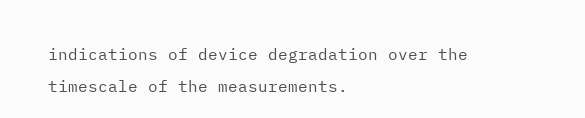indications of device degradation over the timescale of the measurements.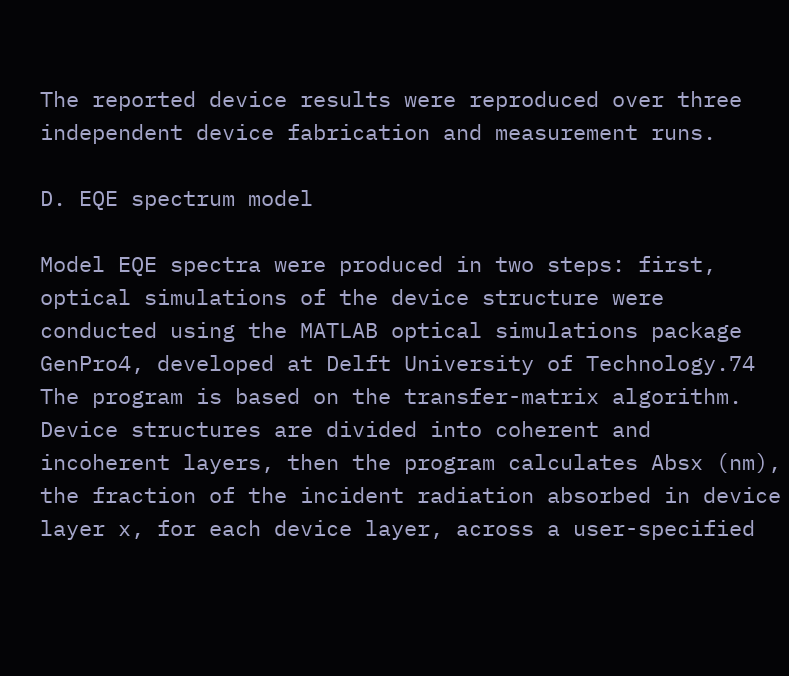The reported device results were reproduced over three independent device fabrication and measurement runs.

D. EQE spectrum model

Model EQE spectra were produced in two steps: first, optical simulations of the device structure were conducted using the MATLAB optical simulations package GenPro4, developed at Delft University of Technology.74 The program is based on the transfer-matrix algorithm. Device structures are divided into coherent and incoherent layers, then the program calculates Absx (nm), the fraction of the incident radiation absorbed in device layer x, for each device layer, across a user-specified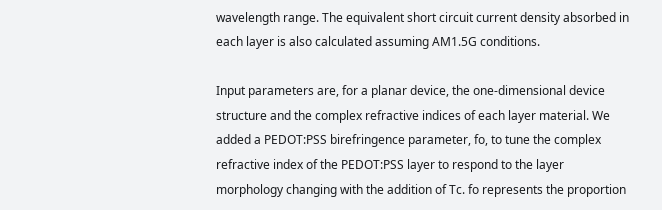wavelength range. The equivalent short circuit current density absorbed in each layer is also calculated assuming AM1.5G conditions.

Input parameters are, for a planar device, the one-dimensional device structure and the complex refractive indices of each layer material. We added a PEDOT:PSS birefringence parameter, fo, to tune the complex refractive index of the PEDOT:PSS layer to respond to the layer morphology changing with the addition of Tc. fo represents the proportion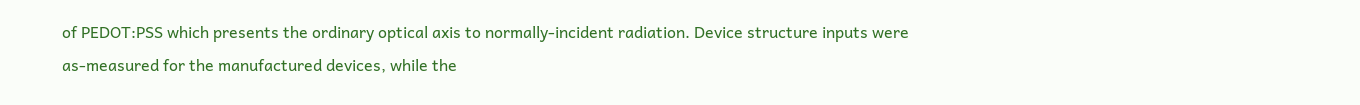of PEDOT:PSS which presents the ordinary optical axis to normally-incident radiation. Device structure inputs were as-measured for the manufactured devices, while the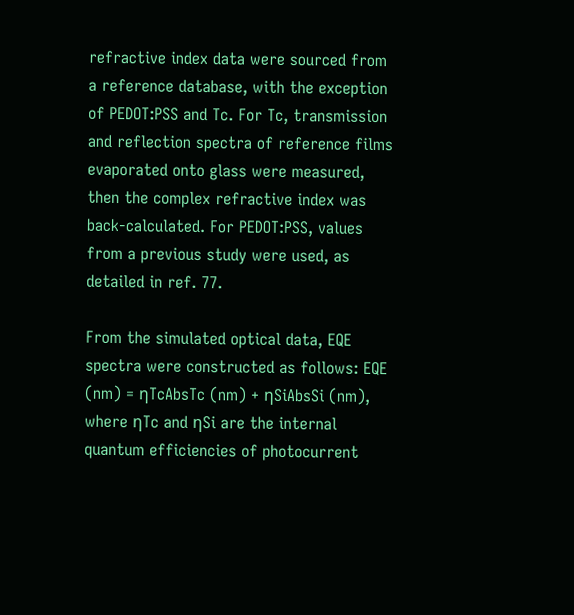refractive index data were sourced from a reference database, with the exception of PEDOT:PSS and Tc. For Tc, transmission and reflection spectra of reference films evaporated onto glass were measured, then the complex refractive index was back-calculated. For PEDOT:PSS, values from a previous study were used, as detailed in ref. 77.

From the simulated optical data, EQE spectra were constructed as follows: EQE (nm) = ηTcAbsTc (nm) + ηSiAbsSi (nm), where ηTc and ηSi are the internal quantum efficiencies of photocurrent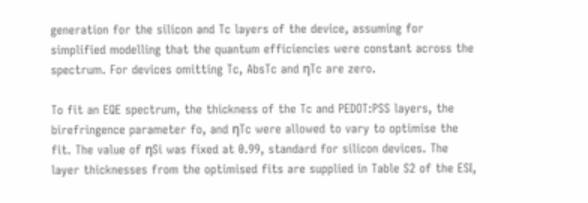generation for the silicon and Tc layers of the device, assuming for simplified modelling that the quantum efficiencies were constant across the spectrum. For devices omitting Tc, AbsTc and ηTc are zero.

To fit an EQE spectrum, the thickness of the Tc and PEDOT:PSS layers, the birefringence parameter fo, and ηTc were allowed to vary to optimise the fit. The value of ηSi was fixed at 0.99, standard for silicon devices. The layer thicknesses from the optimised fits are supplied in Table S2 of the ESI,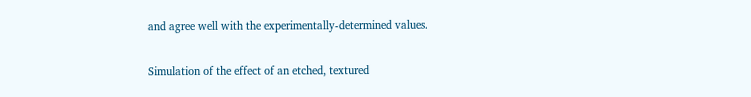and agree well with the experimentally-determined values.

Simulation of the effect of an etched, textured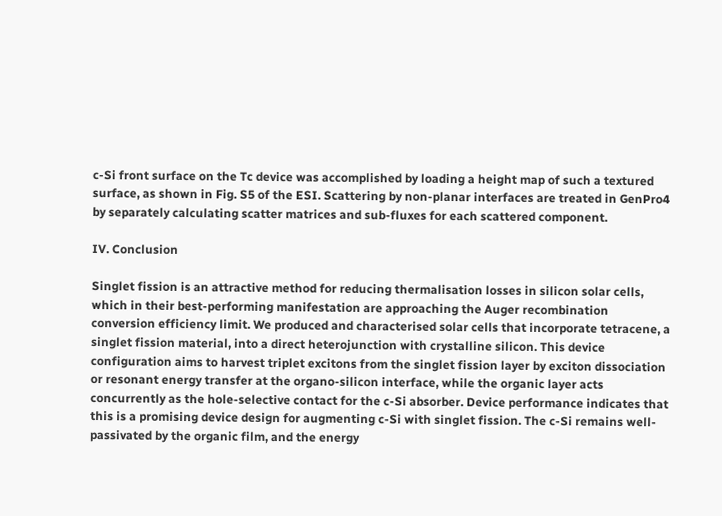c-Si front surface on the Tc device was accomplished by loading a height map of such a textured surface, as shown in Fig. S5 of the ESI. Scattering by non-planar interfaces are treated in GenPro4 by separately calculating scatter matrices and sub-fluxes for each scattered component.

IV. Conclusion

Singlet fission is an attractive method for reducing thermalisation losses in silicon solar cells, which in their best-performing manifestation are approaching the Auger recombination conversion efficiency limit. We produced and characterised solar cells that incorporate tetracene, a singlet fission material, into a direct heterojunction with crystalline silicon. This device configuration aims to harvest triplet excitons from the singlet fission layer by exciton dissociation or resonant energy transfer at the organo-silicon interface, while the organic layer acts concurrently as the hole-selective contact for the c-Si absorber. Device performance indicates that this is a promising device design for augmenting c-Si with singlet fission. The c-Si remains well-passivated by the organic film, and the energy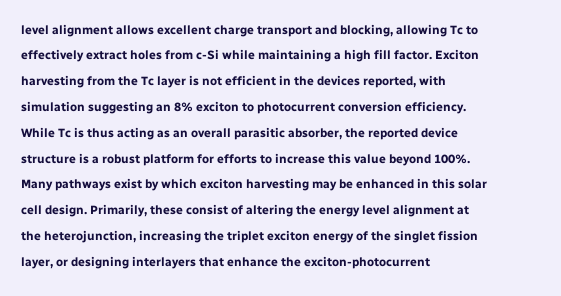level alignment allows excellent charge transport and blocking, allowing Tc to effectively extract holes from c-Si while maintaining a high fill factor. Exciton harvesting from the Tc layer is not efficient in the devices reported, with simulation suggesting an 8% exciton to photocurrent conversion efficiency. While Tc is thus acting as an overall parasitic absorber, the reported device structure is a robust platform for efforts to increase this value beyond 100%. Many pathways exist by which exciton harvesting may be enhanced in this solar cell design. Primarily, these consist of altering the energy level alignment at the heterojunction, increasing the triplet exciton energy of the singlet fission layer, or designing interlayers that enhance the exciton-photocurrent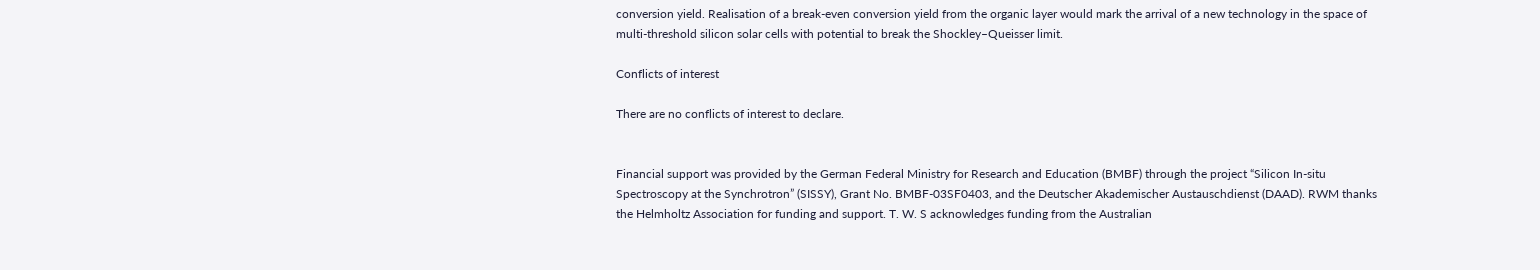conversion yield. Realisation of a break-even conversion yield from the organic layer would mark the arrival of a new technology in the space of multi-threshold silicon solar cells with potential to break the Shockley–Queisser limit.

Conflicts of interest

There are no conflicts of interest to declare.


Financial support was provided by the German Federal Ministry for Research and Education (BMBF) through the project “Silicon In-situ Spectroscopy at the Synchrotron” (SISSY), Grant No. BMBF-03SF0403, and the Deutscher Akademischer Austauschdienst (DAAD). RWM thanks the Helmholtz Association for funding and support. T. W. S acknowledges funding from the Australian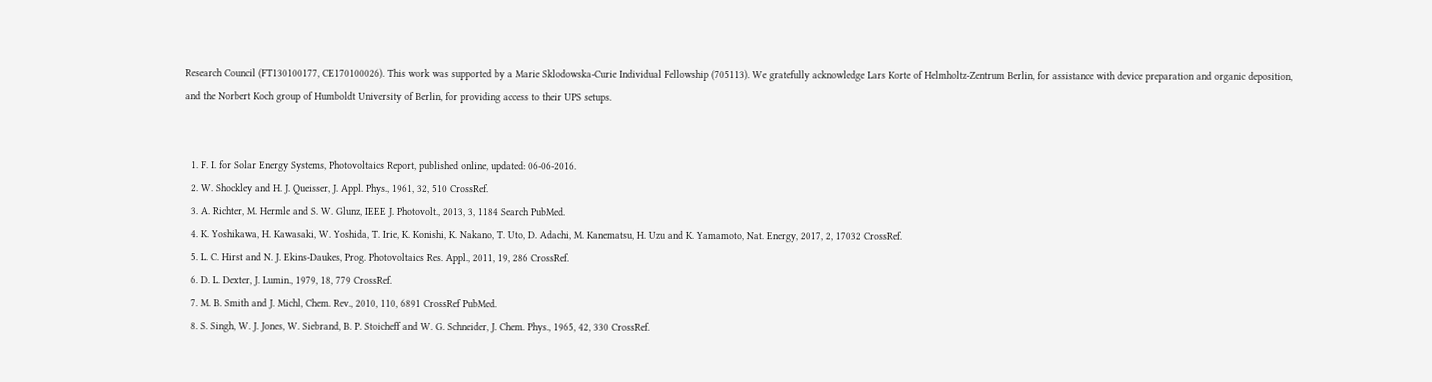Research Council (FT130100177, CE170100026). This work was supported by a Marie Sklodowska-Curie Individual Fellowship (705113). We gratefully acknowledge Lars Korte of Helmholtz-Zentrum Berlin, for assistance with device preparation and organic deposition, and the Norbert Koch group of Humboldt University of Berlin, for providing access to their UPS setups.


  1. F. I. for Solar Energy Systems, Photovoltaics Report, published online, updated: 06-06-2016.
  2. W. Shockley and H. J. Queisser, J. Appl. Phys., 1961, 32, 510 CrossRef.
  3. A. Richter, M. Hermle and S. W. Glunz, IEEE J. Photovolt., 2013, 3, 1184 Search PubMed.
  4. K. Yoshikawa, H. Kawasaki, W. Yoshida, T. Irie, K. Konishi, K. Nakano, T. Uto, D. Adachi, M. Kanematsu, H. Uzu and K. Yamamoto, Nat. Energy, 2017, 2, 17032 CrossRef.
  5. L. C. Hirst and N. J. Ekins-Daukes, Prog. Photovoltaics Res. Appl., 2011, 19, 286 CrossRef.
  6. D. L. Dexter, J. Lumin., 1979, 18, 779 CrossRef.
  7. M. B. Smith and J. Michl, Chem. Rev., 2010, 110, 6891 CrossRef PubMed.
  8. S. Singh, W. J. Jones, W. Siebrand, B. P. Stoicheff and W. G. Schneider, J. Chem. Phys., 1965, 42, 330 CrossRef.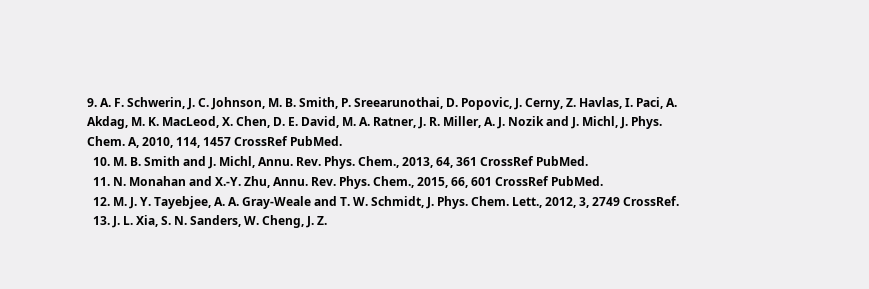9. A. F. Schwerin, J. C. Johnson, M. B. Smith, P. Sreearunothai, D. Popovic, J. Cerny, Z. Havlas, I. Paci, A. Akdag, M. K. MacLeod, X. Chen, D. E. David, M. A. Ratner, J. R. Miller, A. J. Nozik and J. Michl, J. Phys. Chem. A, 2010, 114, 1457 CrossRef PubMed.
  10. M. B. Smith and J. Michl, Annu. Rev. Phys. Chem., 2013, 64, 361 CrossRef PubMed.
  11. N. Monahan and X.-Y. Zhu, Annu. Rev. Phys. Chem., 2015, 66, 601 CrossRef PubMed.
  12. M. J. Y. Tayebjee, A. A. Gray-Weale and T. W. Schmidt, J. Phys. Chem. Lett., 2012, 3, 2749 CrossRef.
  13. J. L. Xia, S. N. Sanders, W. Cheng, J. Z.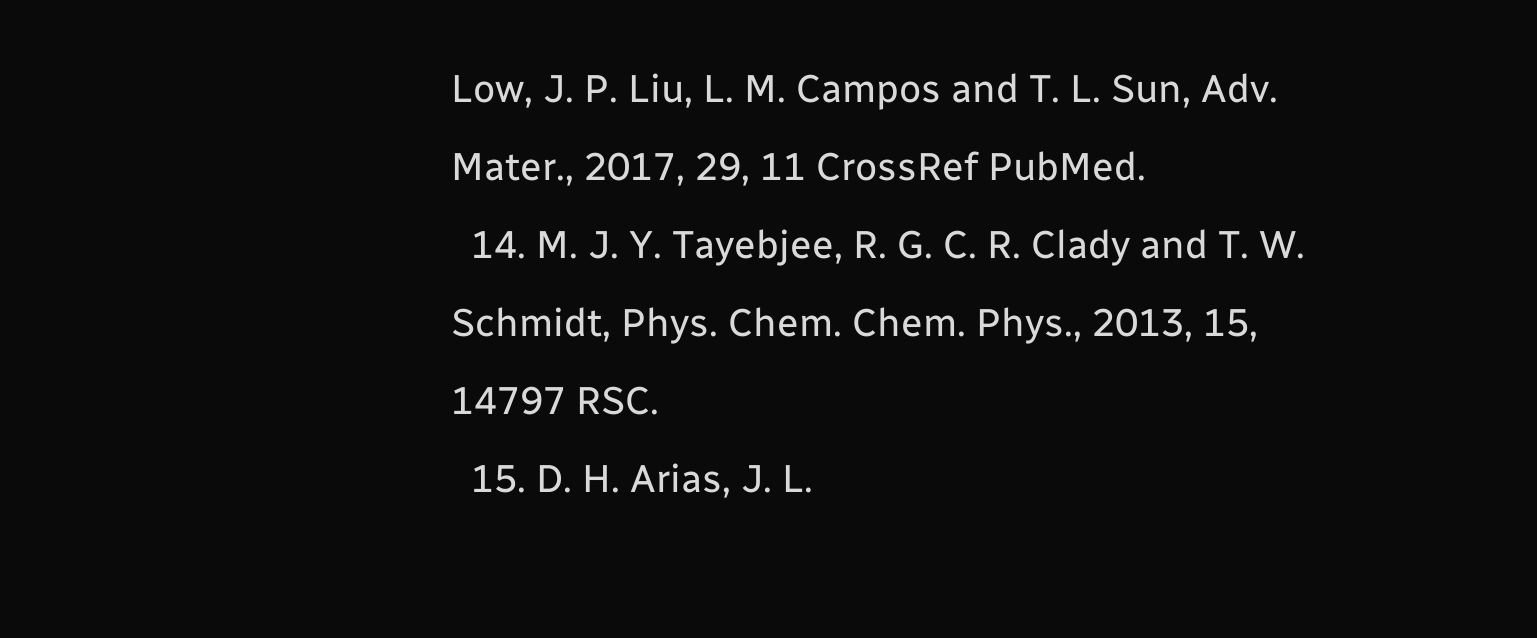Low, J. P. Liu, L. M. Campos and T. L. Sun, Adv. Mater., 2017, 29, 11 CrossRef PubMed.
  14. M. J. Y. Tayebjee, R. G. C. R. Clady and T. W. Schmidt, Phys. Chem. Chem. Phys., 2013, 15, 14797 RSC.
  15. D. H. Arias, J. L.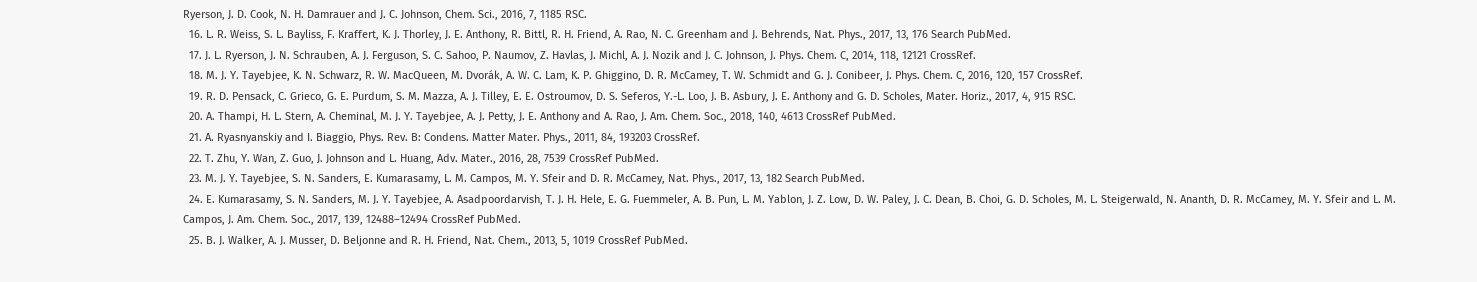Ryerson, J. D. Cook, N. H. Damrauer and J. C. Johnson, Chem. Sci., 2016, 7, 1185 RSC.
  16. L. R. Weiss, S. L. Bayliss, F. Kraffert, K. J. Thorley, J. E. Anthony, R. Bittl, R. H. Friend, A. Rao, N. C. Greenham and J. Behrends, Nat. Phys., 2017, 13, 176 Search PubMed.
  17. J. L. Ryerson, J. N. Schrauben, A. J. Ferguson, S. C. Sahoo, P. Naumov, Z. Havlas, J. Michl, A. J. Nozik and J. C. Johnson, J. Phys. Chem. C, 2014, 118, 12121 CrossRef.
  18. M. J. Y. Tayebjee, K. N. Schwarz, R. W. MacQueen, M. Dvorák, A. W. C. Lam, K. P. Ghiggino, D. R. McCamey, T. W. Schmidt and G. J. Conibeer, J. Phys. Chem. C, 2016, 120, 157 CrossRef.
  19. R. D. Pensack, C. Grieco, G. E. Purdum, S. M. Mazza, A. J. Tilley, E. E. Ostroumov, D. S. Seferos, Y.-L. Loo, J. B. Asbury, J. E. Anthony and G. D. Scholes, Mater. Horiz., 2017, 4, 915 RSC.
  20. A. Thampi, H. L. Stern, A. Cheminal, M. J. Y. Tayebjee, A. J. Petty, J. E. Anthony and A. Rao, J. Am. Chem. Soc., 2018, 140, 4613 CrossRef PubMed.
  21. A. Ryasnyanskiy and I. Biaggio, Phys. Rev. B: Condens. Matter Mater. Phys., 2011, 84, 193203 CrossRef.
  22. T. Zhu, Y. Wan, Z. Guo, J. Johnson and L. Huang, Adv. Mater., 2016, 28, 7539 CrossRef PubMed.
  23. M. J. Y. Tayebjee, S. N. Sanders, E. Kumarasamy, L. M. Campos, M. Y. Sfeir and D. R. McCamey, Nat. Phys., 2017, 13, 182 Search PubMed.
  24. E. Kumarasamy, S. N. Sanders, M. J. Y. Tayebjee, A. Asadpoordarvish, T. J. H. Hele, E. G. Fuemmeler, A. B. Pun, L. M. Yablon, J. Z. Low, D. W. Paley, J. C. Dean, B. Choi, G. D. Scholes, M. L. Steigerwald, N. Ananth, D. R. McCamey, M. Y. Sfeir and L. M. Campos, J. Am. Chem. Soc., 2017, 139, 12488–12494 CrossRef PubMed.
  25. B. J. Walker, A. J. Musser, D. Beljonne and R. H. Friend, Nat. Chem., 2013, 5, 1019 CrossRef PubMed.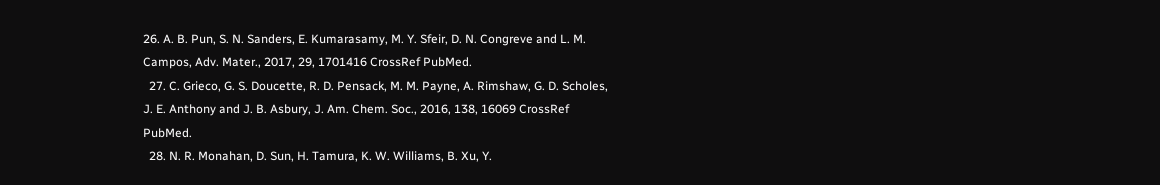26. A. B. Pun, S. N. Sanders, E. Kumarasamy, M. Y. Sfeir, D. N. Congreve and L. M. Campos, Adv. Mater., 2017, 29, 1701416 CrossRef PubMed.
  27. C. Grieco, G. S. Doucette, R. D. Pensack, M. M. Payne, A. Rimshaw, G. D. Scholes, J. E. Anthony and J. B. Asbury, J. Am. Chem. Soc., 2016, 138, 16069 CrossRef PubMed.
  28. N. R. Monahan, D. Sun, H. Tamura, K. W. Williams, B. Xu, Y.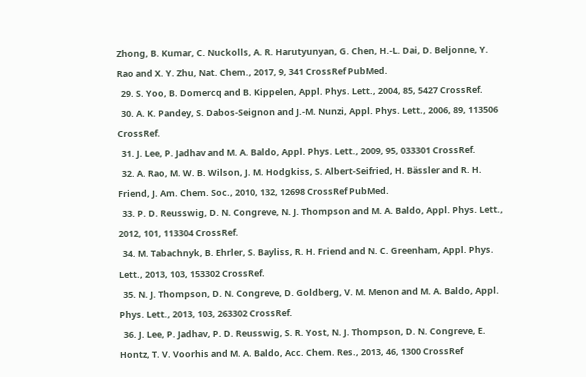Zhong, B. Kumar, C. Nuckolls, A. R. Harutyunyan, G. Chen, H.-L. Dai, D. Beljonne, Y. Rao and X. Y. Zhu, Nat. Chem., 2017, 9, 341 CrossRef PubMed.
  29. S. Yoo, B. Domercq and B. Kippelen, Appl. Phys. Lett., 2004, 85, 5427 CrossRef.
  30. A. K. Pandey, S. Dabos-Seignon and J.-M. Nunzi, Appl. Phys. Lett., 2006, 89, 113506 CrossRef.
  31. J. Lee, P. Jadhav and M. A. Baldo, Appl. Phys. Lett., 2009, 95, 033301 CrossRef.
  32. A. Rao, M. W. B. Wilson, J. M. Hodgkiss, S. Albert-Seifried, H. Bässler and R. H. Friend, J. Am. Chem. Soc., 2010, 132, 12698 CrossRef PubMed.
  33. P. D. Reusswig, D. N. Congreve, N. J. Thompson and M. A. Baldo, Appl. Phys. Lett., 2012, 101, 113304 CrossRef.
  34. M. Tabachnyk, B. Ehrler, S. Bayliss, R. H. Friend and N. C. Greenham, Appl. Phys. Lett., 2013, 103, 153302 CrossRef.
  35. N. J. Thompson, D. N. Congreve, D. Goldberg, V. M. Menon and M. A. Baldo, Appl. Phys. Lett., 2013, 103, 263302 CrossRef.
  36. J. Lee, P. Jadhav, P. D. Reusswig, S. R. Yost, N. J. Thompson, D. N. Congreve, E. Hontz, T. V. Voorhis and M. A. Baldo, Acc. Chem. Res., 2013, 46, 1300 CrossRef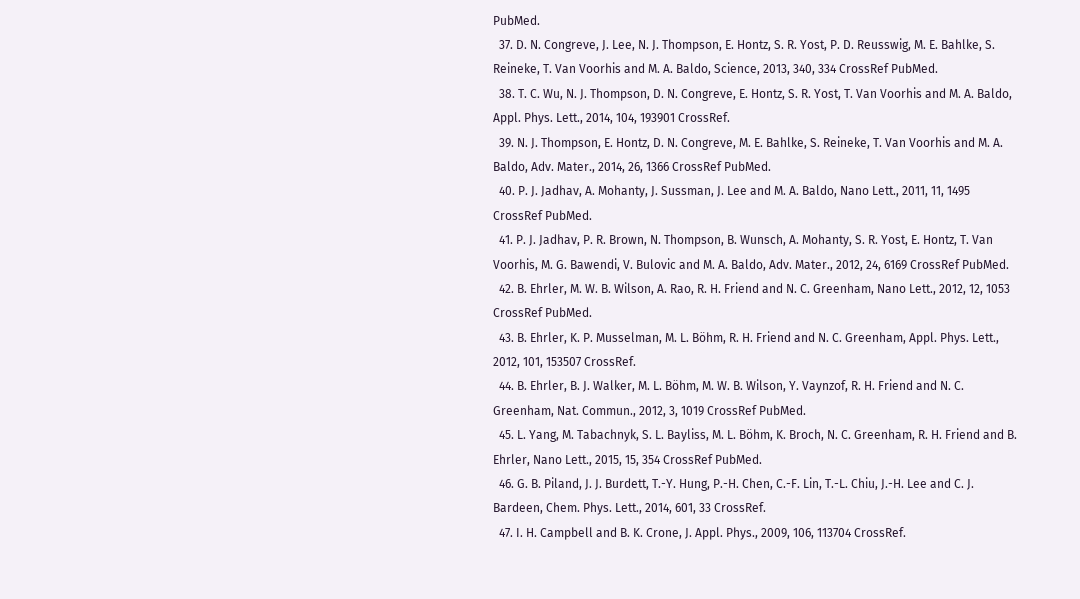PubMed.
  37. D. N. Congreve, J. Lee, N. J. Thompson, E. Hontz, S. R. Yost, P. D. Reusswig, M. E. Bahlke, S. Reineke, T. Van Voorhis and M. A. Baldo, Science, 2013, 340, 334 CrossRef PubMed.
  38. T. C. Wu, N. J. Thompson, D. N. Congreve, E. Hontz, S. R. Yost, T. Van Voorhis and M. A. Baldo, Appl. Phys. Lett., 2014, 104, 193901 CrossRef.
  39. N. J. Thompson, E. Hontz, D. N. Congreve, M. E. Bahlke, S. Reineke, T. Van Voorhis and M. A. Baldo, Adv. Mater., 2014, 26, 1366 CrossRef PubMed.
  40. P. J. Jadhav, A. Mohanty, J. Sussman, J. Lee and M. A. Baldo, Nano Lett., 2011, 11, 1495 CrossRef PubMed.
  41. P. J. Jadhav, P. R. Brown, N. Thompson, B. Wunsch, A. Mohanty, S. R. Yost, E. Hontz, T. Van Voorhis, M. G. Bawendi, V. Bulovic and M. A. Baldo, Adv. Mater., 2012, 24, 6169 CrossRef PubMed.
  42. B. Ehrler, M. W. B. Wilson, A. Rao, R. H. Friend and N. C. Greenham, Nano Lett., 2012, 12, 1053 CrossRef PubMed.
  43. B. Ehrler, K. P. Musselman, M. L. Böhm, R. H. Friend and N. C. Greenham, Appl. Phys. Lett., 2012, 101, 153507 CrossRef.
  44. B. Ehrler, B. J. Walker, M. L. Böhm, M. W. B. Wilson, Y. Vaynzof, R. H. Friend and N. C. Greenham, Nat. Commun., 2012, 3, 1019 CrossRef PubMed.
  45. L. Yang, M. Tabachnyk, S. L. Bayliss, M. L. Böhm, K. Broch, N. C. Greenham, R. H. Friend and B. Ehrler, Nano Lett., 2015, 15, 354 CrossRef PubMed.
  46. G. B. Piland, J. J. Burdett, T.-Y. Hung, P.-H. Chen, C.-F. Lin, T.-L. Chiu, J.-H. Lee and C. J. Bardeen, Chem. Phys. Lett., 2014, 601, 33 CrossRef.
  47. I. H. Campbell and B. K. Crone, J. Appl. Phys., 2009, 106, 113704 CrossRef.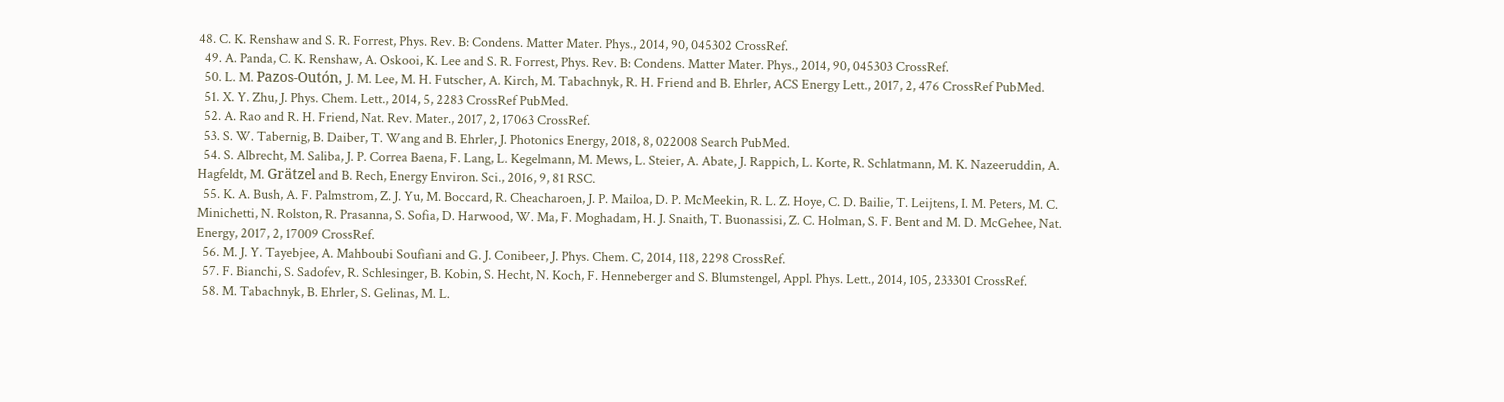48. C. K. Renshaw and S. R. Forrest, Phys. Rev. B: Condens. Matter Mater. Phys., 2014, 90, 045302 CrossRef.
  49. A. Panda, C. K. Renshaw, A. Oskooi, K. Lee and S. R. Forrest, Phys. Rev. B: Condens. Matter Mater. Phys., 2014, 90, 045303 CrossRef.
  50. L. M. Pazos-Outón, J. M. Lee, M. H. Futscher, A. Kirch, M. Tabachnyk, R. H. Friend and B. Ehrler, ACS Energy Lett., 2017, 2, 476 CrossRef PubMed.
  51. X. Y. Zhu, J. Phys. Chem. Lett., 2014, 5, 2283 CrossRef PubMed.
  52. A. Rao and R. H. Friend, Nat. Rev. Mater., 2017, 2, 17063 CrossRef.
  53. S. W. Tabernig, B. Daiber, T. Wang and B. Ehrler, J. Photonics Energy, 2018, 8, 022008 Search PubMed.
  54. S. Albrecht, M. Saliba, J. P. Correa Baena, F. Lang, L. Kegelmann, M. Mews, L. Steier, A. Abate, J. Rappich, L. Korte, R. Schlatmann, M. K. Nazeeruddin, A. Hagfeldt, M. Grätzel and B. Rech, Energy Environ. Sci., 2016, 9, 81 RSC.
  55. K. A. Bush, A. F. Palmstrom, Z. J. Yu, M. Boccard, R. Cheacharoen, J. P. Mailoa, D. P. McMeekin, R. L. Z. Hoye, C. D. Bailie, T. Leijtens, I. M. Peters, M. C. Minichetti, N. Rolston, R. Prasanna, S. Sofia, D. Harwood, W. Ma, F. Moghadam, H. J. Snaith, T. Buonassisi, Z. C. Holman, S. F. Bent and M. D. McGehee, Nat. Energy, 2017, 2, 17009 CrossRef.
  56. M. J. Y. Tayebjee, A. Mahboubi Soufiani and G. J. Conibeer, J. Phys. Chem. C, 2014, 118, 2298 CrossRef.
  57. F. Bianchi, S. Sadofev, R. Schlesinger, B. Kobin, S. Hecht, N. Koch, F. Henneberger and S. Blumstengel, Appl. Phys. Lett., 2014, 105, 233301 CrossRef.
  58. M. Tabachnyk, B. Ehrler, S. Gelinas, M. L.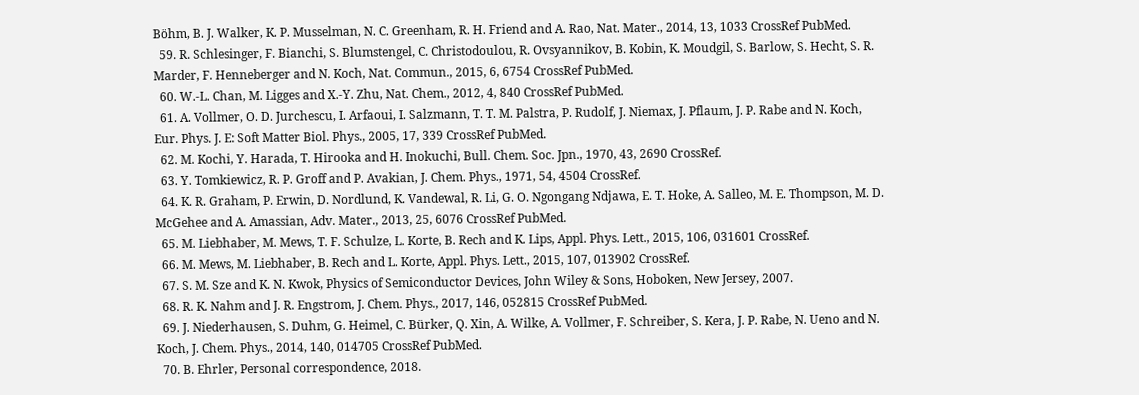Böhm, B. J. Walker, K. P. Musselman, N. C. Greenham, R. H. Friend and A. Rao, Nat. Mater., 2014, 13, 1033 CrossRef PubMed.
  59. R. Schlesinger, F. Bianchi, S. Blumstengel, C. Christodoulou, R. Ovsyannikov, B. Kobin, K. Moudgil, S. Barlow, S. Hecht, S. R. Marder, F. Henneberger and N. Koch, Nat. Commun., 2015, 6, 6754 CrossRef PubMed.
  60. W.-L. Chan, M. Ligges and X.-Y. Zhu, Nat. Chem., 2012, 4, 840 CrossRef PubMed.
  61. A. Vollmer, O. D. Jurchescu, I. Arfaoui, I. Salzmann, T. T. M. Palstra, P. Rudolf, J. Niemax, J. Pflaum, J. P. Rabe and N. Koch, Eur. Phys. J. E: Soft Matter Biol. Phys., 2005, 17, 339 CrossRef PubMed.
  62. M. Kochi, Y. Harada, T. Hirooka and H. Inokuchi, Bull. Chem. Soc. Jpn., 1970, 43, 2690 CrossRef.
  63. Y. Tomkiewicz, R. P. Groff and P. Avakian, J. Chem. Phys., 1971, 54, 4504 CrossRef.
  64. K. R. Graham, P. Erwin, D. Nordlund, K. Vandewal, R. Li, G. O. Ngongang Ndjawa, E. T. Hoke, A. Salleo, M. E. Thompson, M. D. McGehee and A. Amassian, Adv. Mater., 2013, 25, 6076 CrossRef PubMed.
  65. M. Liebhaber, M. Mews, T. F. Schulze, L. Korte, B. Rech and K. Lips, Appl. Phys. Lett., 2015, 106, 031601 CrossRef.
  66. M. Mews, M. Liebhaber, B. Rech and L. Korte, Appl. Phys. Lett., 2015, 107, 013902 CrossRef.
  67. S. M. Sze and K. N. Kwok, Physics of Semiconductor Devices, John Wiley & Sons, Hoboken, New Jersey, 2007.
  68. R. K. Nahm and J. R. Engstrom, J. Chem. Phys., 2017, 146, 052815 CrossRef PubMed.
  69. J. Niederhausen, S. Duhm, G. Heimel, C. Bürker, Q. Xin, A. Wilke, A. Vollmer, F. Schreiber, S. Kera, J. P. Rabe, N. Ueno and N. Koch, J. Chem. Phys., 2014, 140, 014705 CrossRef PubMed.
  70. B. Ehrler, Personal correspondence, 2018.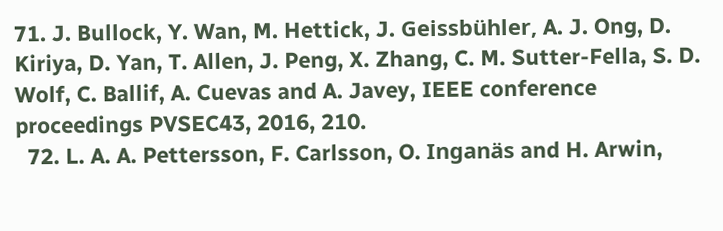71. J. Bullock, Y. Wan, M. Hettick, J. Geissbühler, A. J. Ong, D. Kiriya, D. Yan, T. Allen, J. Peng, X. Zhang, C. M. Sutter-Fella, S. D. Wolf, C. Ballif, A. Cuevas and A. Javey, IEEE conference proceedings PVSEC43, 2016, 210.
  72. L. A. A. Pettersson, F. Carlsson, O. Inganäs and H. Arwin,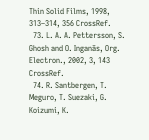Thin Solid Films, 1998, 313–314, 356 CrossRef.
  73. L. A. A. Pettersson, S. Ghosh and O. Inganäs, Org. Electron., 2002, 3, 143 CrossRef.
  74. R. Santbergen, T. Meguro, T. Suezaki, G. Koizumi, K.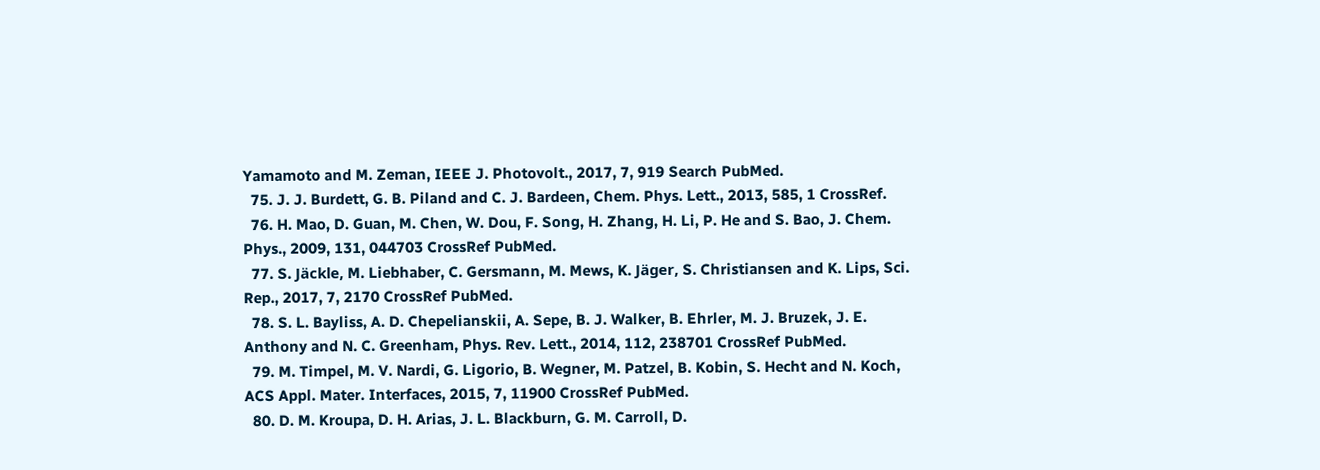Yamamoto and M. Zeman, IEEE J. Photovolt., 2017, 7, 919 Search PubMed.
  75. J. J. Burdett, G. B. Piland and C. J. Bardeen, Chem. Phys. Lett., 2013, 585, 1 CrossRef.
  76. H. Mao, D. Guan, M. Chen, W. Dou, F. Song, H. Zhang, H. Li, P. He and S. Bao, J. Chem. Phys., 2009, 131, 044703 CrossRef PubMed.
  77. S. Jäckle, M. Liebhaber, C. Gersmann, M. Mews, K. Jäger, S. Christiansen and K. Lips, Sci. Rep., 2017, 7, 2170 CrossRef PubMed.
  78. S. L. Bayliss, A. D. Chepelianskii, A. Sepe, B. J. Walker, B. Ehrler, M. J. Bruzek, J. E. Anthony and N. C. Greenham, Phys. Rev. Lett., 2014, 112, 238701 CrossRef PubMed.
  79. M. Timpel, M. V. Nardi, G. Ligorio, B. Wegner, M. Patzel, B. Kobin, S. Hecht and N. Koch, ACS Appl. Mater. Interfaces, 2015, 7, 11900 CrossRef PubMed.
  80. D. M. Kroupa, D. H. Arias, J. L. Blackburn, G. M. Carroll, D.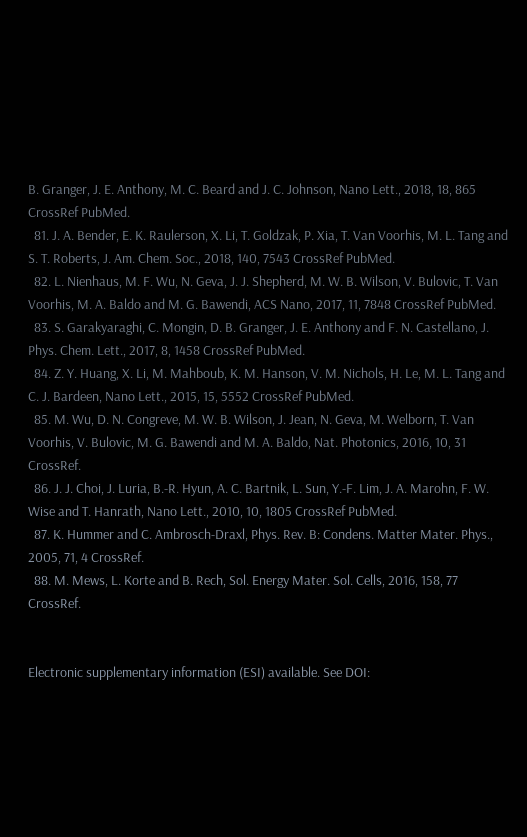B. Granger, J. E. Anthony, M. C. Beard and J. C. Johnson, Nano Lett., 2018, 18, 865 CrossRef PubMed.
  81. J. A. Bender, E. K. Raulerson, X. Li, T. Goldzak, P. Xia, T. Van Voorhis, M. L. Tang and S. T. Roberts, J. Am. Chem. Soc., 2018, 140, 7543 CrossRef PubMed.
  82. L. Nienhaus, M. F. Wu, N. Geva, J. J. Shepherd, M. W. B. Wilson, V. Bulovic, T. Van Voorhis, M. A. Baldo and M. G. Bawendi, ACS Nano, 2017, 11, 7848 CrossRef PubMed.
  83. S. Garakyaraghi, C. Mongin, D. B. Granger, J. E. Anthony and F. N. Castellano, J. Phys. Chem. Lett., 2017, 8, 1458 CrossRef PubMed.
  84. Z. Y. Huang, X. Li, M. Mahboub, K. M. Hanson, V. M. Nichols, H. Le, M. L. Tang and C. J. Bardeen, Nano Lett., 2015, 15, 5552 CrossRef PubMed.
  85. M. Wu, D. N. Congreve, M. W. B. Wilson, J. Jean, N. Geva, M. Welborn, T. Van Voorhis, V. Bulovic, M. G. Bawendi and M. A. Baldo, Nat. Photonics, 2016, 10, 31 CrossRef.
  86. J. J. Choi, J. Luria, B.-R. Hyun, A. C. Bartnik, L. Sun, Y.-F. Lim, J. A. Marohn, F. W. Wise and T. Hanrath, Nano Lett., 2010, 10, 1805 CrossRef PubMed.
  87. K. Hummer and C. Ambrosch-Draxl, Phys. Rev. B: Condens. Matter Mater. Phys., 2005, 71, 4 CrossRef.
  88. M. Mews, L. Korte and B. Rech, Sol. Energy Mater. Sol. Cells, 2016, 158, 77 CrossRef.


Electronic supplementary information (ESI) available. See DOI: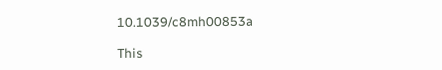10.1039/c8mh00853a

This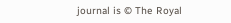journal is © The Royal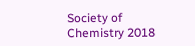Society of Chemistry 2018